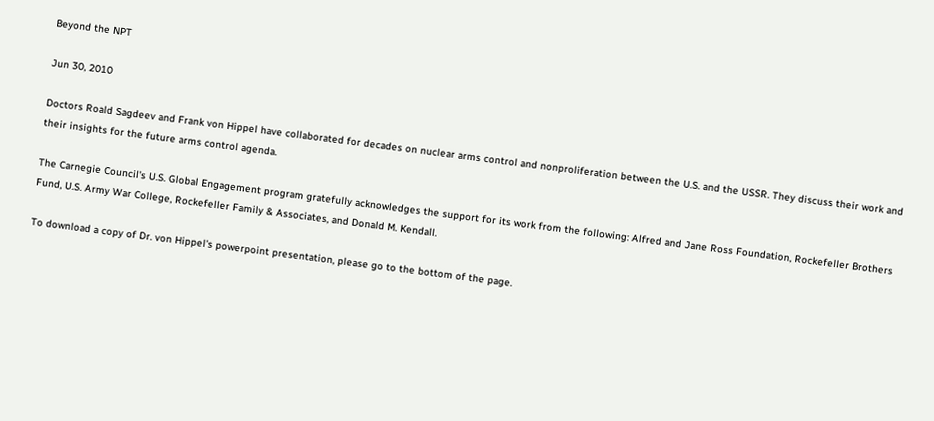Beyond the NPT

Jun 30, 2010

Doctors Roald Sagdeev and Frank von Hippel have collaborated for decades on nuclear arms control and nonproliferation between the U.S. and the USSR. They discuss their work and their insights for the future arms control agenda.

The Carnegie Council's U.S. Global Engagement program gratefully acknowledges the support for its work from the following: Alfred and Jane Ross Foundation, Rockefeller Brothers Fund, U.S. Army War College, Rockefeller Family & Associates, and Donald M. Kendall.

To download a copy of Dr. von Hippel's powerpoint presentation, please go to the bottom of the page.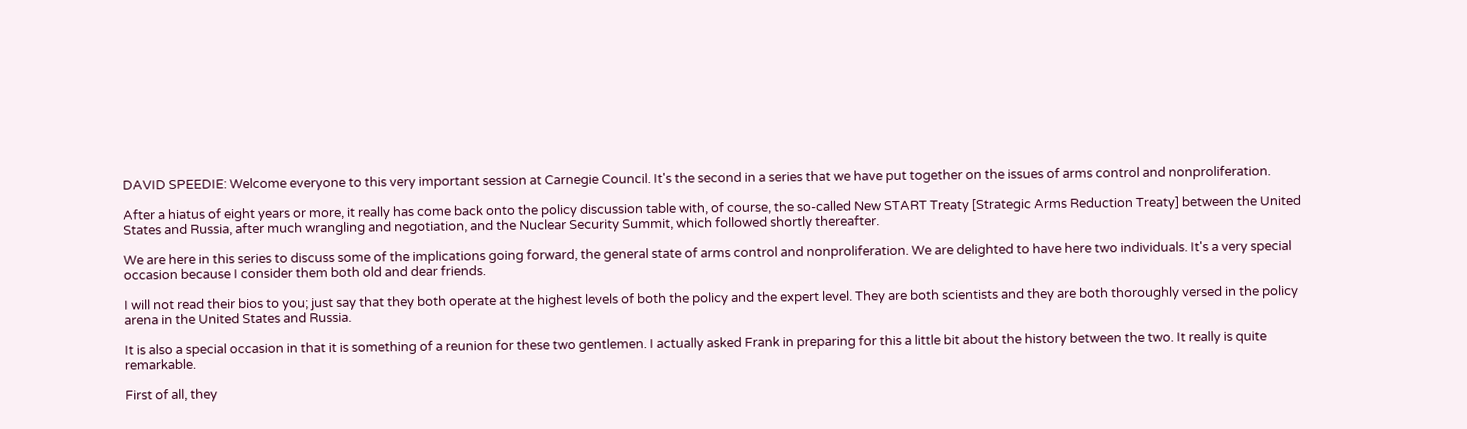DAVID SPEEDIE: Welcome everyone to this very important session at Carnegie Council. It's the second in a series that we have put together on the issues of arms control and nonproliferation.

After a hiatus of eight years or more, it really has come back onto the policy discussion table with, of course, the so-called New START Treaty [Strategic Arms Reduction Treaty] between the United States and Russia, after much wrangling and negotiation, and the Nuclear Security Summit, which followed shortly thereafter.

We are here in this series to discuss some of the implications going forward, the general state of arms control and nonproliferation. We are delighted to have here two individuals. It's a very special occasion because I consider them both old and dear friends.

I will not read their bios to you; just say that they both operate at the highest levels of both the policy and the expert level. They are both scientists and they are both thoroughly versed in the policy arena in the United States and Russia.

It is also a special occasion in that it is something of a reunion for these two gentlemen. I actually asked Frank in preparing for this a little bit about the history between the two. It really is quite remarkable.

First of all, they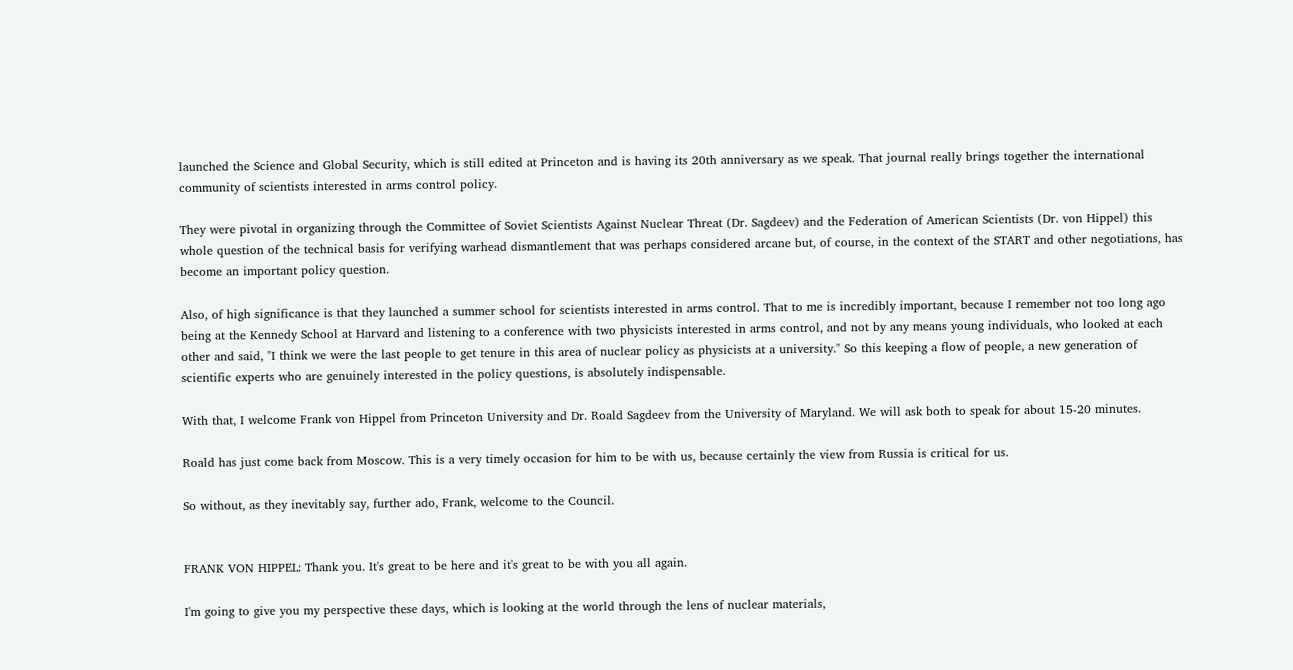launched the Science and Global Security, which is still edited at Princeton and is having its 20th anniversary as we speak. That journal really brings together the international community of scientists interested in arms control policy.

They were pivotal in organizing through the Committee of Soviet Scientists Against Nuclear Threat (Dr. Sagdeev) and the Federation of American Scientists (Dr. von Hippel) this whole question of the technical basis for verifying warhead dismantlement that was perhaps considered arcane but, of course, in the context of the START and other negotiations, has become an important policy question.

Also, of high significance is that they launched a summer school for scientists interested in arms control. That to me is incredibly important, because I remember not too long ago being at the Kennedy School at Harvard and listening to a conference with two physicists interested in arms control, and not by any means young individuals, who looked at each other and said, "I think we were the last people to get tenure in this area of nuclear policy as physicists at a university." So this keeping a flow of people, a new generation of scientific experts who are genuinely interested in the policy questions, is absolutely indispensable.

With that, I welcome Frank von Hippel from Princeton University and Dr. Roald Sagdeev from the University of Maryland. We will ask both to speak for about 15-20 minutes.

Roald has just come back from Moscow. This is a very timely occasion for him to be with us, because certainly the view from Russia is critical for us.

So without, as they inevitably say, further ado, Frank, welcome to the Council.


FRANK VON HIPPEL: Thank you. It's great to be here and it's great to be with you all again.

I'm going to give you my perspective these days, which is looking at the world through the lens of nuclear materials,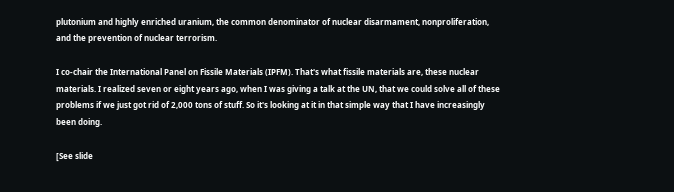plutonium and highly enriched uranium, the common denominator of nuclear disarmament, nonproliferation, and the prevention of nuclear terrorism.

I co-chair the International Panel on Fissile Materials (IPFM). That's what fissile materials are, these nuclear materials. I realized seven or eight years ago, when I was giving a talk at the UN, that we could solve all of these problems if we just got rid of 2,000 tons of stuff. So it's looking at it in that simple way that I have increasingly been doing.

[See slide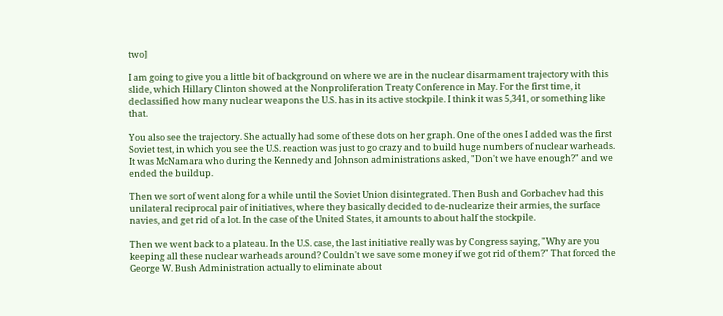two]

I am going to give you a little bit of background on where we are in the nuclear disarmament trajectory with this slide, which Hillary Clinton showed at the Nonproliferation Treaty Conference in May. For the first time, it declassified how many nuclear weapons the U.S. has in its active stockpile. I think it was 5,341, or something like that.

You also see the trajectory. She actually had some of these dots on her graph. One of the ones I added was the first Soviet test, in which you see the U.S. reaction was just to go crazy and to build huge numbers of nuclear warheads. It was McNamara who during the Kennedy and Johnson administrations asked, "Don't we have enough?" and we ended the buildup.

Then we sort of went along for a while until the Soviet Union disintegrated. Then Bush and Gorbachev had this unilateral reciprocal pair of initiatives, where they basically decided to de-nuclearize their armies, the surface navies, and get rid of a lot. In the case of the United States, it amounts to about half the stockpile.

Then we went back to a plateau. In the U.S. case, the last initiative really was by Congress saying, "Why are you keeping all these nuclear warheads around? Couldn't we save some money if we got rid of them?" That forced the George W. Bush Administration actually to eliminate about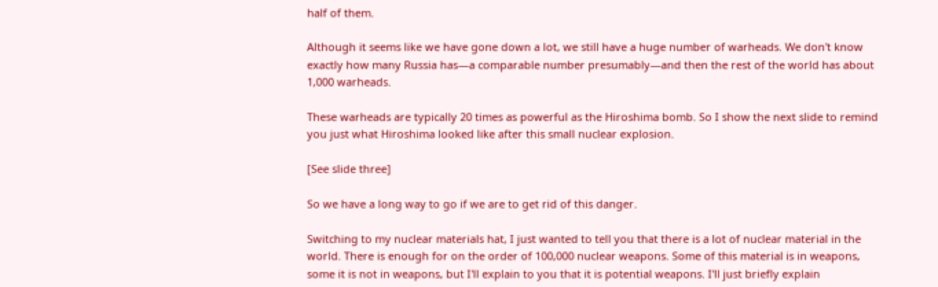half of them.

Although it seems like we have gone down a lot, we still have a huge number of warheads. We don't know exactly how many Russia has—a comparable number presumably—and then the rest of the world has about 1,000 warheads.

These warheads are typically 20 times as powerful as the Hiroshima bomb. So I show the next slide to remind you just what Hiroshima looked like after this small nuclear explosion.

[See slide three]

So we have a long way to go if we are to get rid of this danger.

Switching to my nuclear materials hat, I just wanted to tell you that there is a lot of nuclear material in the world. There is enough for on the order of 100,000 nuclear weapons. Some of this material is in weapons, some it is not in weapons, but I'll explain to you that it is potential weapons. I'll just briefly explain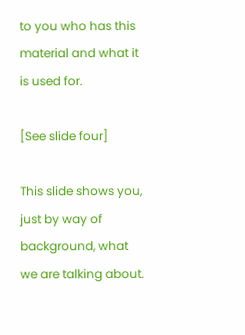to you who has this material and what it is used for.

[See slide four]

This slide shows you, just by way of background, what we are talking about.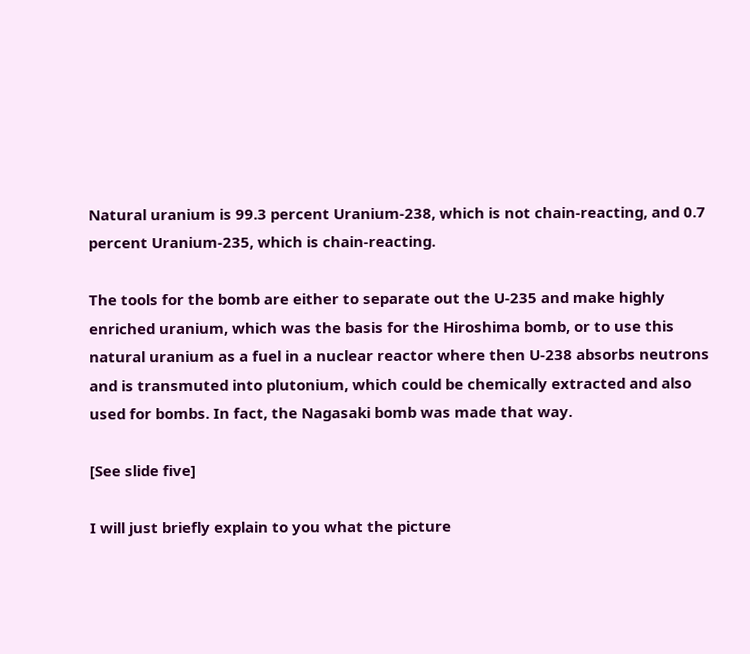Natural uranium is 99.3 percent Uranium-238, which is not chain-reacting, and 0.7 percent Uranium-235, which is chain-reacting.

The tools for the bomb are either to separate out the U-235 and make highly enriched uranium, which was the basis for the Hiroshima bomb, or to use this natural uranium as a fuel in a nuclear reactor where then U-238 absorbs neutrons and is transmuted into plutonium, which could be chemically extracted and also used for bombs. In fact, the Nagasaki bomb was made that way.

[See slide five]

I will just briefly explain to you what the picture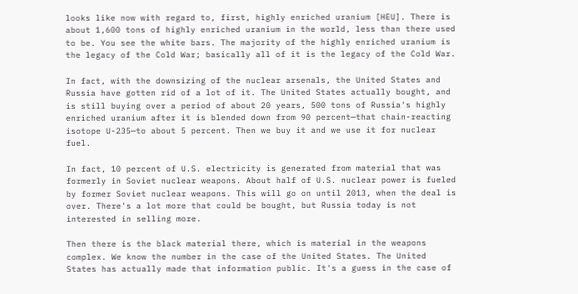looks like now with regard to, first, highly enriched uranium [HEU]. There is about 1,600 tons of highly enriched uranium in the world, less than there used to be. You see the white bars. The majority of the highly enriched uranium is the legacy of the Cold War; basically all of it is the legacy of the Cold War.

In fact, with the downsizing of the nuclear arsenals, the United States and Russia have gotten rid of a lot of it. The United States actually bought, and is still buying over a period of about 20 years, 500 tons of Russia's highly enriched uranium after it is blended down from 90 percent—that chain-reacting isotope U-235—to about 5 percent. Then we buy it and we use it for nuclear fuel.

In fact, 10 percent of U.S. electricity is generated from material that was formerly in Soviet nuclear weapons. About half of U.S. nuclear power is fueled by former Soviet nuclear weapons. This will go on until 2013, when the deal is over. There's a lot more that could be bought, but Russia today is not interested in selling more.

Then there is the black material there, which is material in the weapons complex. We know the number in the case of the United States. The United States has actually made that information public. It's a guess in the case of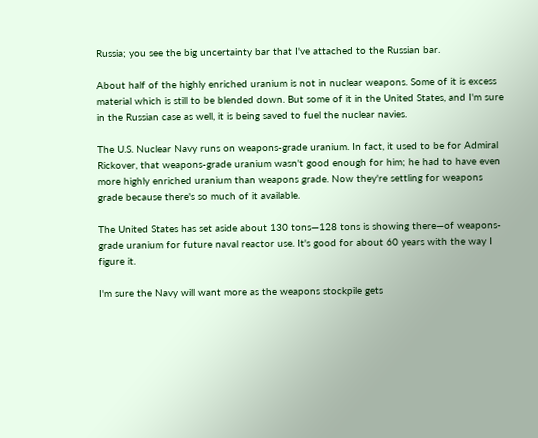Russia; you see the big uncertainty bar that I've attached to the Russian bar.

About half of the highly enriched uranium is not in nuclear weapons. Some of it is excess material which is still to be blended down. But some of it in the United States, and I'm sure in the Russian case as well, it is being saved to fuel the nuclear navies.

The U.S. Nuclear Navy runs on weapons-grade uranium. In fact, it used to be for Admiral Rickover, that weapons-grade uranium wasn't good enough for him; he had to have even more highly enriched uranium than weapons grade. Now they're settling for weapons grade because there's so much of it available.

The United States has set aside about 130 tons—128 tons is showing there—of weapons-grade uranium for future naval reactor use. It's good for about 60 years with the way I figure it.

I'm sure the Navy will want more as the weapons stockpile gets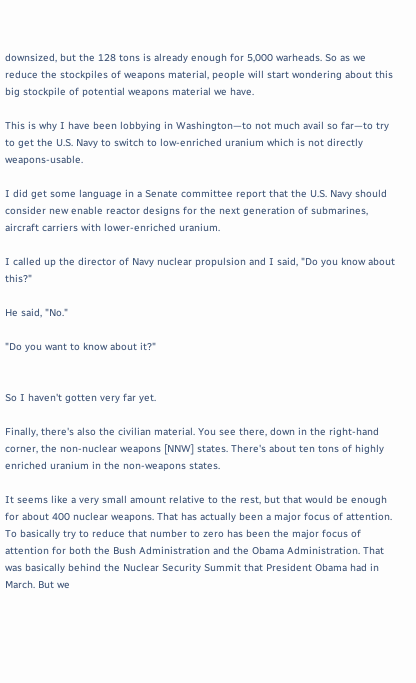downsized, but the 128 tons is already enough for 5,000 warheads. So as we reduce the stockpiles of weapons material, people will start wondering about this big stockpile of potential weapons material we have.

This is why I have been lobbying in Washington—to not much avail so far—to try to get the U.S. Navy to switch to low-enriched uranium which is not directly weapons-usable.

I did get some language in a Senate committee report that the U.S. Navy should consider new enable reactor designs for the next generation of submarines, aircraft carriers with lower-enriched uranium.

I called up the director of Navy nuclear propulsion and I said, "Do you know about this?"

He said, "No."

"Do you want to know about it?"


So I haven't gotten very far yet.

Finally, there's also the civilian material. You see there, down in the right-hand corner, the non-nuclear weapons [NNW] states. There's about ten tons of highly enriched uranium in the non-weapons states.

It seems like a very small amount relative to the rest, but that would be enough for about 400 nuclear weapons. That has actually been a major focus of attention. To basically try to reduce that number to zero has been the major focus of attention for both the Bush Administration and the Obama Administration. That was basically behind the Nuclear Security Summit that President Obama had in March. But we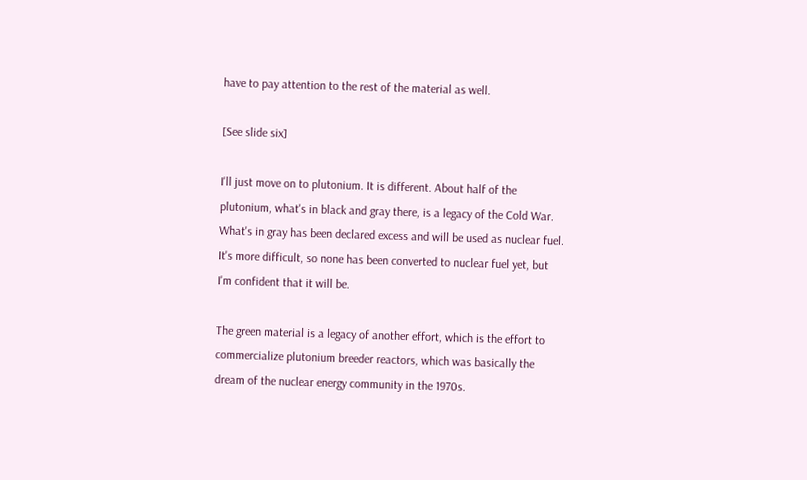have to pay attention to the rest of the material as well.

[See slide six]

I'll just move on to plutonium. It is different. About half of the plutonium, what's in black and gray there, is a legacy of the Cold War. What's in gray has been declared excess and will be used as nuclear fuel. It's more difficult, so none has been converted to nuclear fuel yet, but I'm confident that it will be.

The green material is a legacy of another effort, which is the effort to commercialize plutonium breeder reactors, which was basically the dream of the nuclear energy community in the 1970s.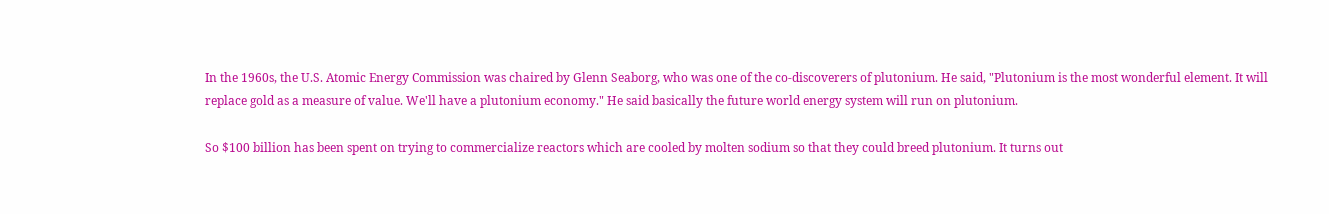In the 1960s, the U.S. Atomic Energy Commission was chaired by Glenn Seaborg, who was one of the co-discoverers of plutonium. He said, "Plutonium is the most wonderful element. It will replace gold as a measure of value. We'll have a plutonium economy." He said basically the future world energy system will run on plutonium.

So $100 billion has been spent on trying to commercialize reactors which are cooled by molten sodium so that they could breed plutonium. It turns out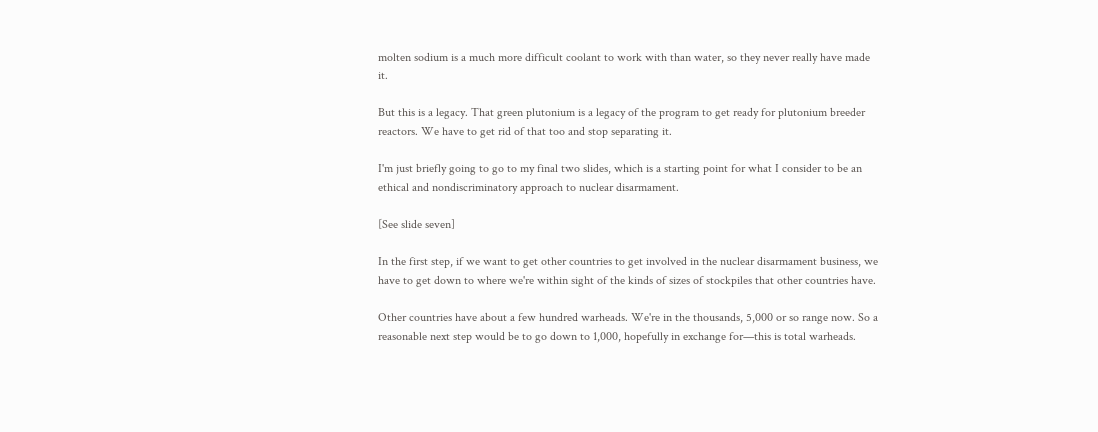molten sodium is a much more difficult coolant to work with than water, so they never really have made it.

But this is a legacy. That green plutonium is a legacy of the program to get ready for plutonium breeder reactors. We have to get rid of that too and stop separating it.

I'm just briefly going to go to my final two slides, which is a starting point for what I consider to be an ethical and nondiscriminatory approach to nuclear disarmament.

[See slide seven]

In the first step, if we want to get other countries to get involved in the nuclear disarmament business, we have to get down to where we're within sight of the kinds of sizes of stockpiles that other countries have.

Other countries have about a few hundred warheads. We're in the thousands, 5,000 or so range now. So a reasonable next step would be to go down to 1,000, hopefully in exchange for—this is total warheads.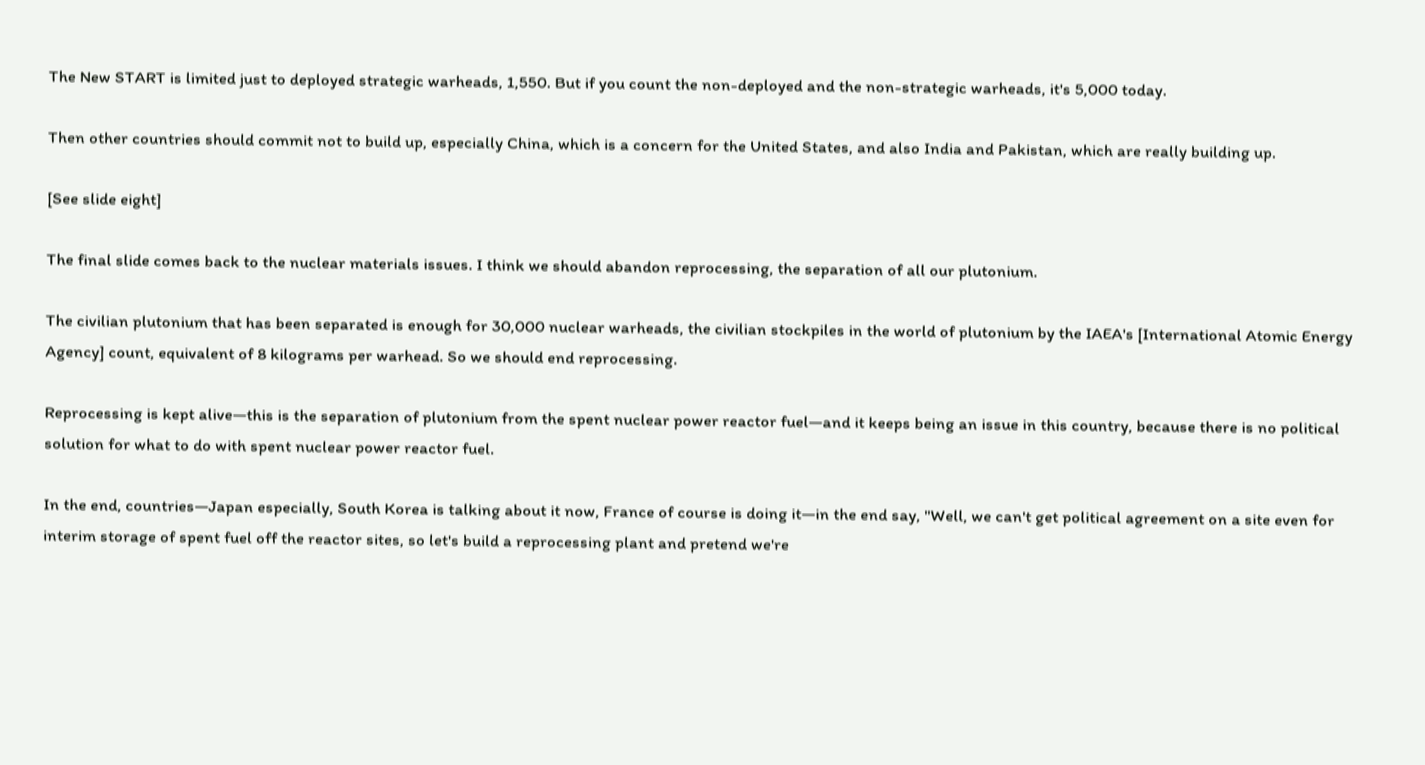The New START is limited just to deployed strategic warheads, 1,550. But if you count the non-deployed and the non-strategic warheads, it's 5,000 today.

Then other countries should commit not to build up, especially China, which is a concern for the United States, and also India and Pakistan, which are really building up.

[See slide eight]

The final slide comes back to the nuclear materials issues. I think we should abandon reprocessing, the separation of all our plutonium.

The civilian plutonium that has been separated is enough for 30,000 nuclear warheads, the civilian stockpiles in the world of plutonium by the IAEA's [International Atomic Energy Agency] count, equivalent of 8 kilograms per warhead. So we should end reprocessing.

Reprocessing is kept alive—this is the separation of plutonium from the spent nuclear power reactor fuel—and it keeps being an issue in this country, because there is no political solution for what to do with spent nuclear power reactor fuel.

In the end, countries—Japan especially, South Korea is talking about it now, France of course is doing it—in the end say, "Well, we can't get political agreement on a site even for interim storage of spent fuel off the reactor sites, so let's build a reprocessing plant and pretend we're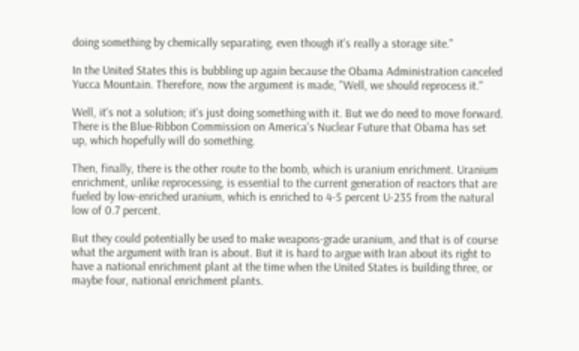doing something by chemically separating, even though it's really a storage site."

In the United States this is bubbling up again because the Obama Administration canceled Yucca Mountain. Therefore, now the argument is made, "Well, we should reprocess it."

Well, it's not a solution; it's just doing something with it. But we do need to move forward. There is the Blue-Ribbon Commission on America's Nuclear Future that Obama has set up, which hopefully will do something.

Then, finally, there is the other route to the bomb, which is uranium enrichment. Uranium enrichment, unlike reprocessing, is essential to the current generation of reactors that are fueled by low-enriched uranium, which is enriched to 4-5 percent U-235 from the natural low of 0.7 percent.

But they could potentially be used to make weapons-grade uranium, and that is of course what the argument with Iran is about. But it is hard to argue with Iran about its right to have a national enrichment plant at the time when the United States is building three, or maybe four, national enrichment plants.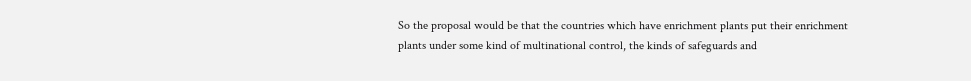So the proposal would be that the countries which have enrichment plants put their enrichment plants under some kind of multinational control, the kinds of safeguards and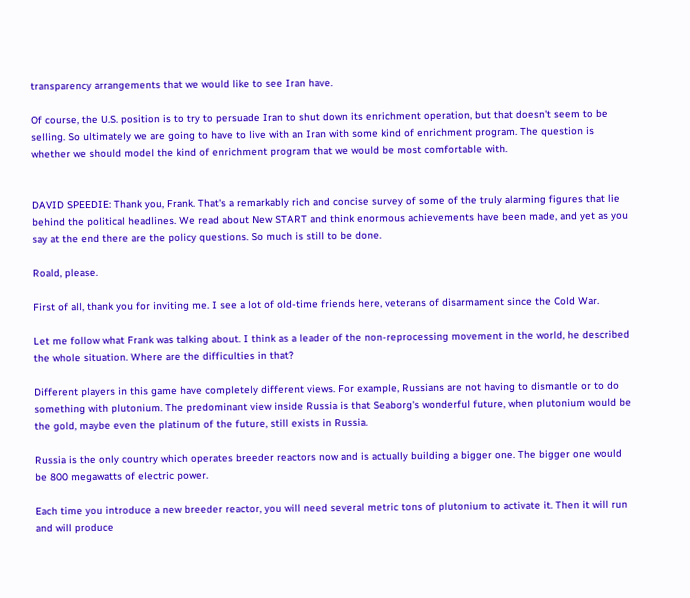transparency arrangements that we would like to see Iran have.

Of course, the U.S. position is to try to persuade Iran to shut down its enrichment operation, but that doesn't seem to be selling. So ultimately we are going to have to live with an Iran with some kind of enrichment program. The question is whether we should model the kind of enrichment program that we would be most comfortable with.


DAVID SPEEDIE: Thank you, Frank. That's a remarkably rich and concise survey of some of the truly alarming figures that lie behind the political headlines. We read about New START and think enormous achievements have been made, and yet as you say at the end there are the policy questions. So much is still to be done.

Roald, please.

First of all, thank you for inviting me. I see a lot of old-time friends here, veterans of disarmament since the Cold War.

Let me follow what Frank was talking about. I think as a leader of the non-reprocessing movement in the world, he described the whole situation. Where are the difficulties in that?

Different players in this game have completely different views. For example, Russians are not having to dismantle or to do something with plutonium. The predominant view inside Russia is that Seaborg's wonderful future, when plutonium would be the gold, maybe even the platinum of the future, still exists in Russia.

Russia is the only country which operates breeder reactors now and is actually building a bigger one. The bigger one would be 800 megawatts of electric power.

Each time you introduce a new breeder reactor, you will need several metric tons of plutonium to activate it. Then it will run and will produce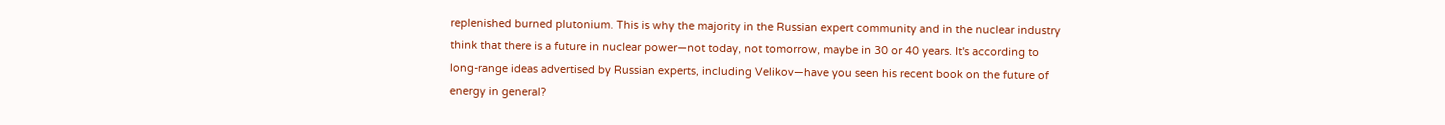replenished burned plutonium. This is why the majority in the Russian expert community and in the nuclear industry think that there is a future in nuclear power—not today, not tomorrow, maybe in 30 or 40 years. It's according to long-range ideas advertised by Russian experts, including Velikov—have you seen his recent book on the future of energy in general?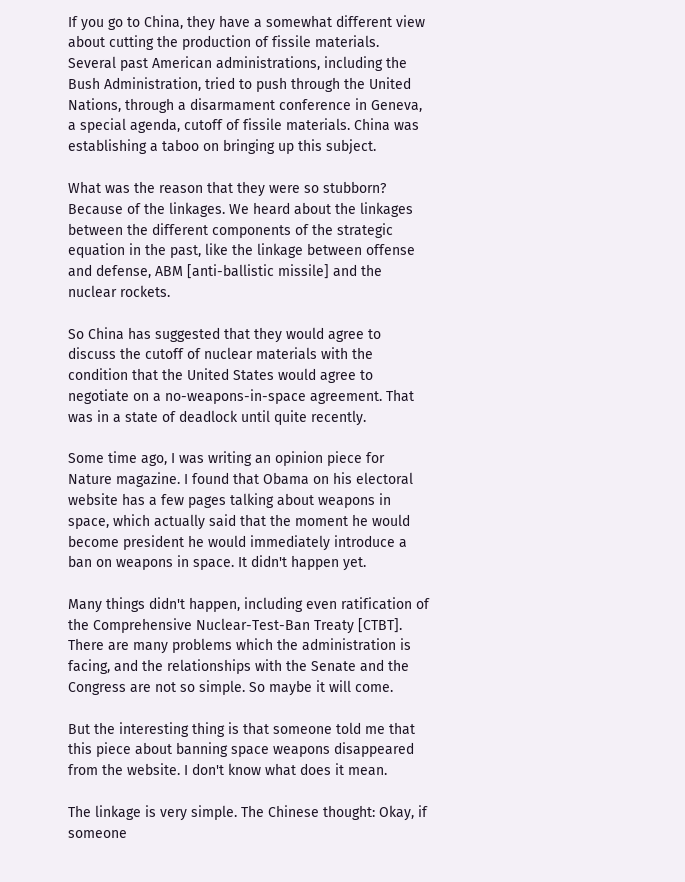If you go to China, they have a somewhat different view about cutting the production of fissile materials. Several past American administrations, including the Bush Administration, tried to push through the United Nations, through a disarmament conference in Geneva, a special agenda, cutoff of fissile materials. China was establishing a taboo on bringing up this subject.

What was the reason that they were so stubborn? Because of the linkages. We heard about the linkages between the different components of the strategic equation in the past, like the linkage between offense and defense, ABM [anti-ballistic missile] and the nuclear rockets.

So China has suggested that they would agree to discuss the cutoff of nuclear materials with the condition that the United States would agree to negotiate on a no-weapons-in-space agreement. That was in a state of deadlock until quite recently.

Some time ago, I was writing an opinion piece for Nature magazine. I found that Obama on his electoral website has a few pages talking about weapons in space, which actually said that the moment he would become president he would immediately introduce a ban on weapons in space. It didn't happen yet.

Many things didn't happen, including even ratification of the Comprehensive Nuclear-Test-Ban Treaty [CTBT]. There are many problems which the administration is facing, and the relationships with the Senate and the Congress are not so simple. So maybe it will come.

But the interesting thing is that someone told me that this piece about banning space weapons disappeared from the website. I don't know what does it mean.

The linkage is very simple. The Chinese thought: Okay, if someone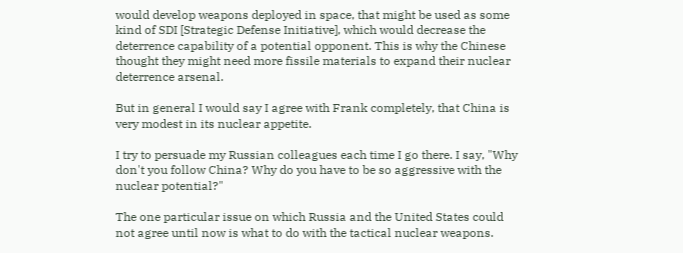would develop weapons deployed in space, that might be used as some kind of SDI [Strategic Defense Initiative], which would decrease the deterrence capability of a potential opponent. This is why the Chinese thought they might need more fissile materials to expand their nuclear deterrence arsenal.

But in general I would say I agree with Frank completely, that China is very modest in its nuclear appetite.

I try to persuade my Russian colleagues each time I go there. I say, "Why don't you follow China? Why do you have to be so aggressive with the nuclear potential?"

The one particular issue on which Russia and the United States could not agree until now is what to do with the tactical nuclear weapons.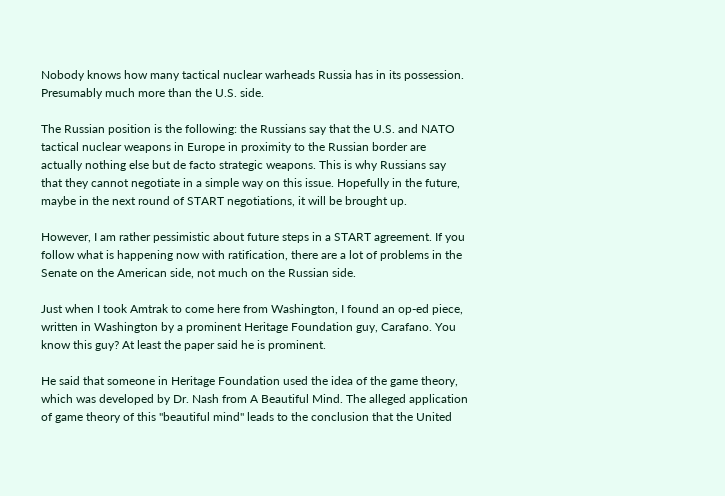Nobody knows how many tactical nuclear warheads Russia has in its possession. Presumably much more than the U.S. side.

The Russian position is the following: the Russians say that the U.S. and NATO tactical nuclear weapons in Europe in proximity to the Russian border are actually nothing else but de facto strategic weapons. This is why Russians say that they cannot negotiate in a simple way on this issue. Hopefully in the future, maybe in the next round of START negotiations, it will be brought up.

However, I am rather pessimistic about future steps in a START agreement. If you follow what is happening now with ratification, there are a lot of problems in the Senate on the American side, not much on the Russian side.

Just when I took Amtrak to come here from Washington, I found an op-ed piece, written in Washington by a prominent Heritage Foundation guy, Carafano. You know this guy? At least the paper said he is prominent.

He said that someone in Heritage Foundation used the idea of the game theory, which was developed by Dr. Nash from A Beautiful Mind. The alleged application of game theory of this "beautiful mind" leads to the conclusion that the United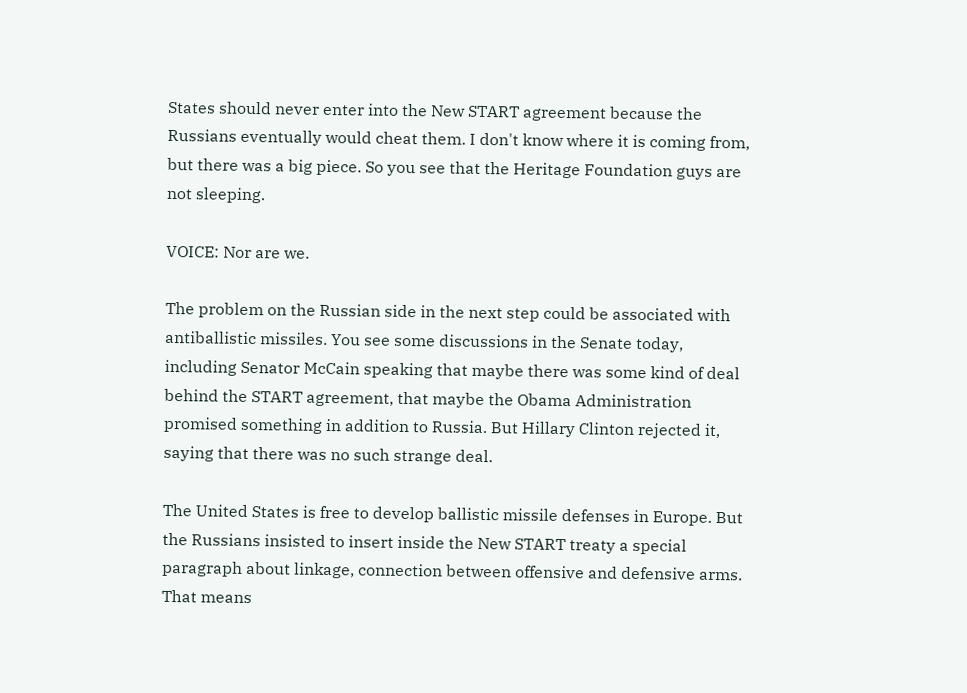States should never enter into the New START agreement because the Russians eventually would cheat them. I don't know where it is coming from, but there was a big piece. So you see that the Heritage Foundation guys are not sleeping.

VOICE: Nor are we.

The problem on the Russian side in the next step could be associated with antiballistic missiles. You see some discussions in the Senate today, including Senator McCain speaking that maybe there was some kind of deal behind the START agreement, that maybe the Obama Administration promised something in addition to Russia. But Hillary Clinton rejected it, saying that there was no such strange deal.

The United States is free to develop ballistic missile defenses in Europe. But the Russians insisted to insert inside the New START treaty a special paragraph about linkage, connection between offensive and defensive arms. That means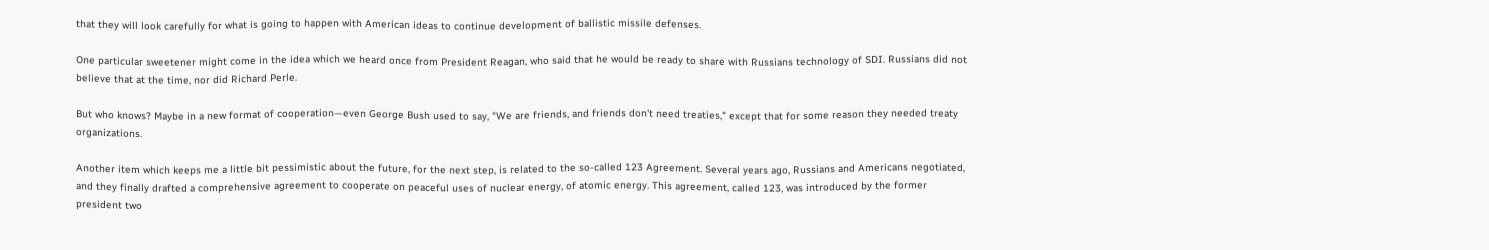that they will look carefully for what is going to happen with American ideas to continue development of ballistic missile defenses.

One particular sweetener might come in the idea which we heard once from President Reagan, who said that he would be ready to share with Russians technology of SDI. Russians did not believe that at the time, nor did Richard Perle.

But who knows? Maybe in a new format of cooperation—even George Bush used to say, "We are friends, and friends don't need treaties," except that for some reason they needed treaty organizations.

Another item which keeps me a little bit pessimistic about the future, for the next step, is related to the so-called 123 Agreement. Several years ago, Russians and Americans negotiated, and they finally drafted a comprehensive agreement to cooperate on peaceful uses of nuclear energy, of atomic energy. This agreement, called 123, was introduced by the former president two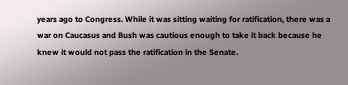years ago to Congress. While it was sitting waiting for ratification, there was a war on Caucasus and Bush was cautious enough to take it back because he knew it would not pass the ratification in the Senate.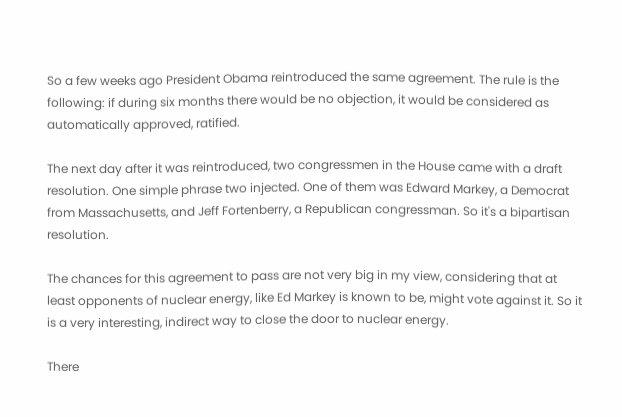So a few weeks ago President Obama reintroduced the same agreement. The rule is the following: if during six months there would be no objection, it would be considered as automatically approved, ratified.

The next day after it was reintroduced, two congressmen in the House came with a draft resolution. One simple phrase two injected. One of them was Edward Markey, a Democrat from Massachusetts, and Jeff Fortenberry, a Republican congressman. So it's a bipartisan resolution.

The chances for this agreement to pass are not very big in my view, considering that at least opponents of nuclear energy, like Ed Markey is known to be, might vote against it. So it is a very interesting, indirect way to close the door to nuclear energy.

There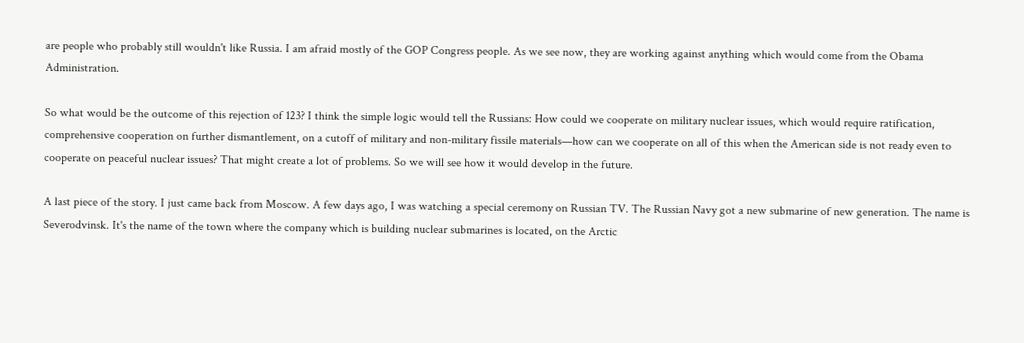are people who probably still wouldn't like Russia. I am afraid mostly of the GOP Congress people. As we see now, they are working against anything which would come from the Obama Administration.

So what would be the outcome of this rejection of 123? I think the simple logic would tell the Russians: How could we cooperate on military nuclear issues, which would require ratification, comprehensive cooperation on further dismantlement, on a cutoff of military and non-military fissile materials—how can we cooperate on all of this when the American side is not ready even to cooperate on peaceful nuclear issues? That might create a lot of problems. So we will see how it would develop in the future.

A last piece of the story. I just came back from Moscow. A few days ago, I was watching a special ceremony on Russian TV. The Russian Navy got a new submarine of new generation. The name is Severodvinsk. It's the name of the town where the company which is building nuclear submarines is located, on the Arctic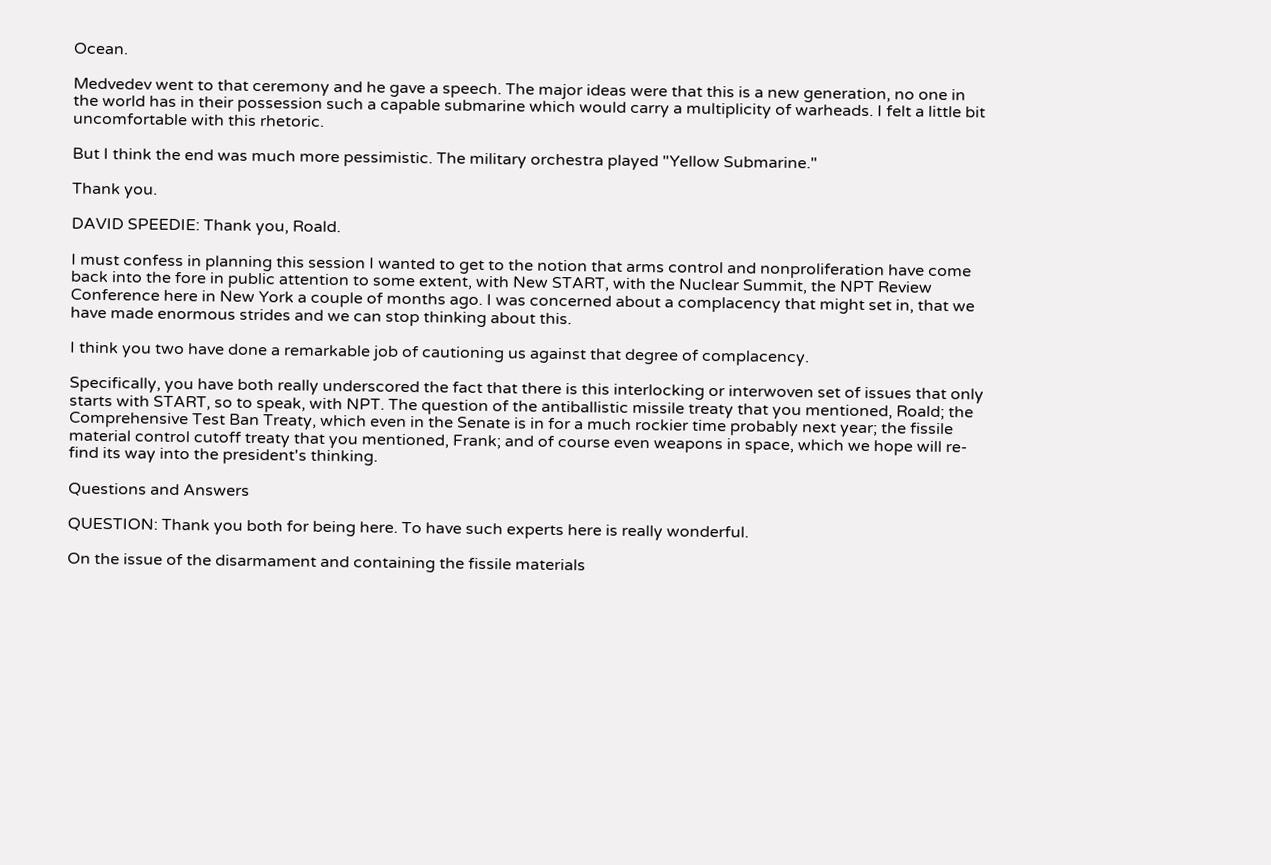Ocean.

Medvedev went to that ceremony and he gave a speech. The major ideas were that this is a new generation, no one in the world has in their possession such a capable submarine which would carry a multiplicity of warheads. I felt a little bit uncomfortable with this rhetoric.

But I think the end was much more pessimistic. The military orchestra played "Yellow Submarine."

Thank you.

DAVID SPEEDIE: Thank you, Roald.

I must confess in planning this session I wanted to get to the notion that arms control and nonproliferation have come back into the fore in public attention to some extent, with New START, with the Nuclear Summit, the NPT Review Conference here in New York a couple of months ago. I was concerned about a complacency that might set in, that we have made enormous strides and we can stop thinking about this.

I think you two have done a remarkable job of cautioning us against that degree of complacency.

Specifically, you have both really underscored the fact that there is this interlocking or interwoven set of issues that only starts with START, so to speak, with NPT. The question of the antiballistic missile treaty that you mentioned, Roald; the Comprehensive Test Ban Treaty, which even in the Senate is in for a much rockier time probably next year; the fissile material control cutoff treaty that you mentioned, Frank; and of course even weapons in space, which we hope will re-find its way into the president's thinking.

Questions and Answers

QUESTION: Thank you both for being here. To have such experts here is really wonderful.

On the issue of the disarmament and containing the fissile materials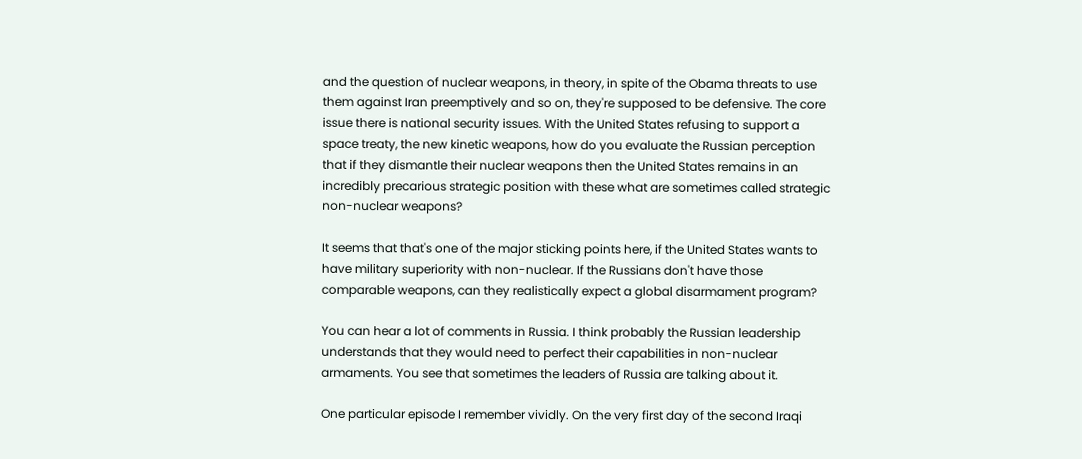and the question of nuclear weapons, in theory, in spite of the Obama threats to use them against Iran preemptively and so on, they're supposed to be defensive. The core issue there is national security issues. With the United States refusing to support a space treaty, the new kinetic weapons, how do you evaluate the Russian perception that if they dismantle their nuclear weapons then the United States remains in an incredibly precarious strategic position with these what are sometimes called strategic non-nuclear weapons?

It seems that that's one of the major sticking points here, if the United States wants to have military superiority with non-nuclear. If the Russians don't have those comparable weapons, can they realistically expect a global disarmament program?

You can hear a lot of comments in Russia. I think probably the Russian leadership understands that they would need to perfect their capabilities in non-nuclear armaments. You see that sometimes the leaders of Russia are talking about it.

One particular episode I remember vividly. On the very first day of the second Iraqi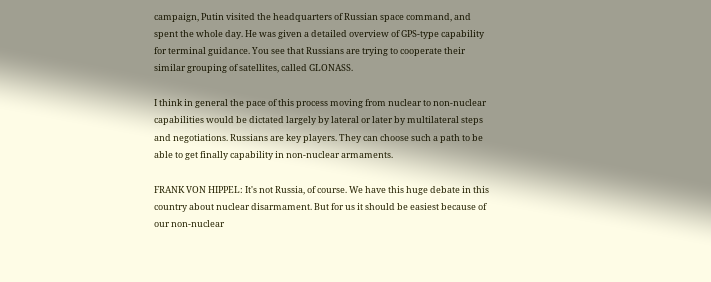campaign, Putin visited the headquarters of Russian space command, and spent the whole day. He was given a detailed overview of GPS-type capability for terminal guidance. You see that Russians are trying to cooperate their similar grouping of satellites, called GLONASS.

I think in general the pace of this process moving from nuclear to non-nuclear capabilities would be dictated largely by lateral or later by multilateral steps and negotiations. Russians are key players. They can choose such a path to be able to get finally capability in non-nuclear armaments.

FRANK VON HIPPEL: It's not Russia, of course. We have this huge debate in this country about nuclear disarmament. But for us it should be easiest because of our non-nuclear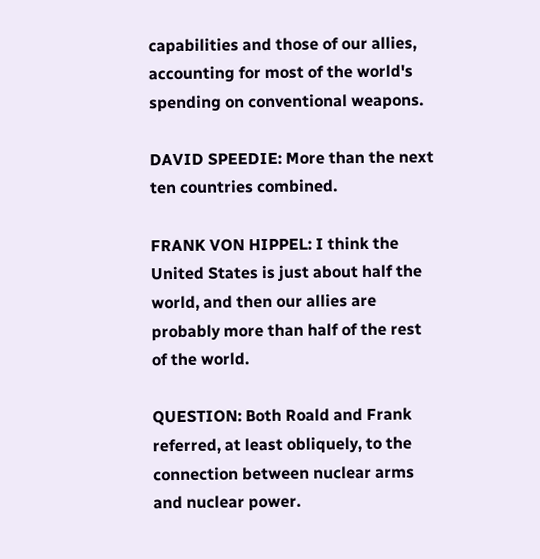capabilities and those of our allies, accounting for most of the world's spending on conventional weapons.

DAVID SPEEDIE: More than the next ten countries combined.

FRANK VON HIPPEL: I think the United States is just about half the world, and then our allies are probably more than half of the rest of the world.

QUESTION: Both Roald and Frank referred, at least obliquely, to the connection between nuclear arms and nuclear power.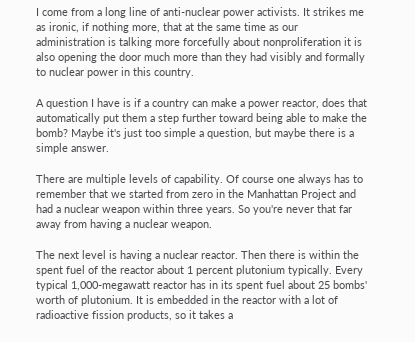I come from a long line of anti-nuclear power activists. It strikes me as ironic, if nothing more, that at the same time as our administration is talking more forcefully about nonproliferation it is also opening the door much more than they had visibly and formally to nuclear power in this country.

A question I have is if a country can make a power reactor, does that automatically put them a step further toward being able to make the bomb? Maybe it's just too simple a question, but maybe there is a simple answer.

There are multiple levels of capability. Of course one always has to remember that we started from zero in the Manhattan Project and had a nuclear weapon within three years. So you're never that far away from having a nuclear weapon.

The next level is having a nuclear reactor. Then there is within the spent fuel of the reactor about 1 percent plutonium typically. Every typical 1,000-megawatt reactor has in its spent fuel about 25 bombs' worth of plutonium. It is embedded in the reactor with a lot of radioactive fission products, so it takes a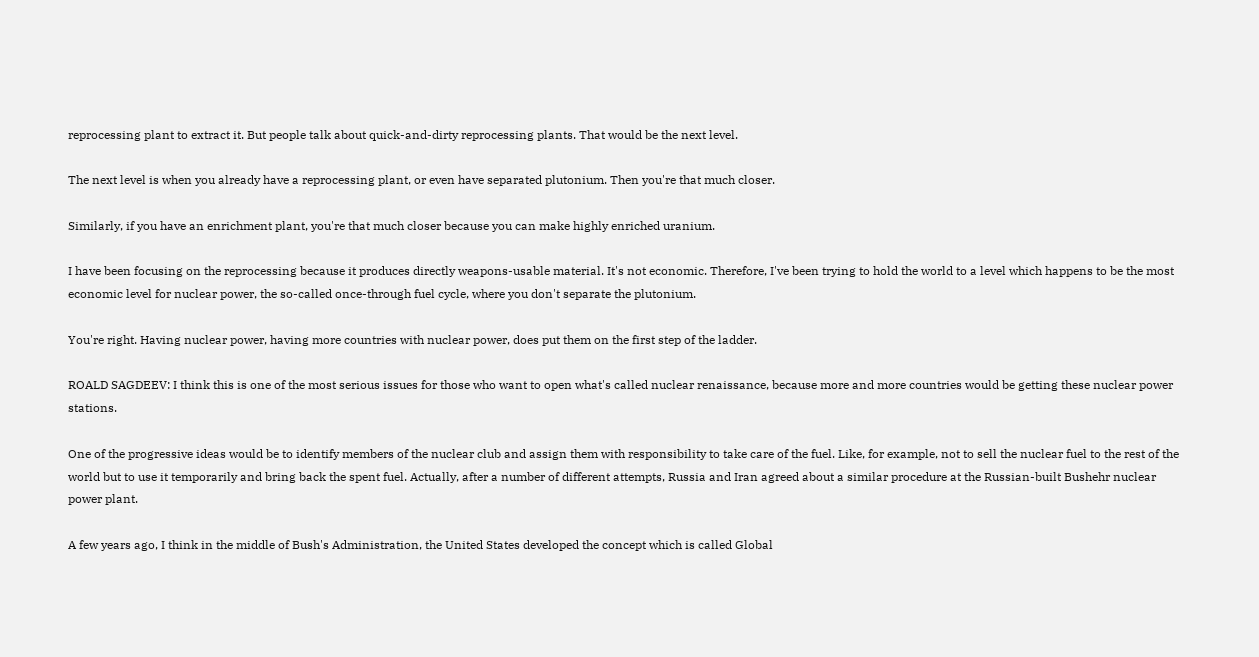reprocessing plant to extract it. But people talk about quick-and-dirty reprocessing plants. That would be the next level.

The next level is when you already have a reprocessing plant, or even have separated plutonium. Then you're that much closer.

Similarly, if you have an enrichment plant, you're that much closer because you can make highly enriched uranium.

I have been focusing on the reprocessing because it produces directly weapons-usable material. It's not economic. Therefore, I've been trying to hold the world to a level which happens to be the most economic level for nuclear power, the so-called once-through fuel cycle, where you don't separate the plutonium.

You're right. Having nuclear power, having more countries with nuclear power, does put them on the first step of the ladder.

ROALD SAGDEEV: I think this is one of the most serious issues for those who want to open what's called nuclear renaissance, because more and more countries would be getting these nuclear power stations.

One of the progressive ideas would be to identify members of the nuclear club and assign them with responsibility to take care of the fuel. Like, for example, not to sell the nuclear fuel to the rest of the world but to use it temporarily and bring back the spent fuel. Actually, after a number of different attempts, Russia and Iran agreed about a similar procedure at the Russian-built Bushehr nuclear power plant.

A few years ago, I think in the middle of Bush's Administration, the United States developed the concept which is called Global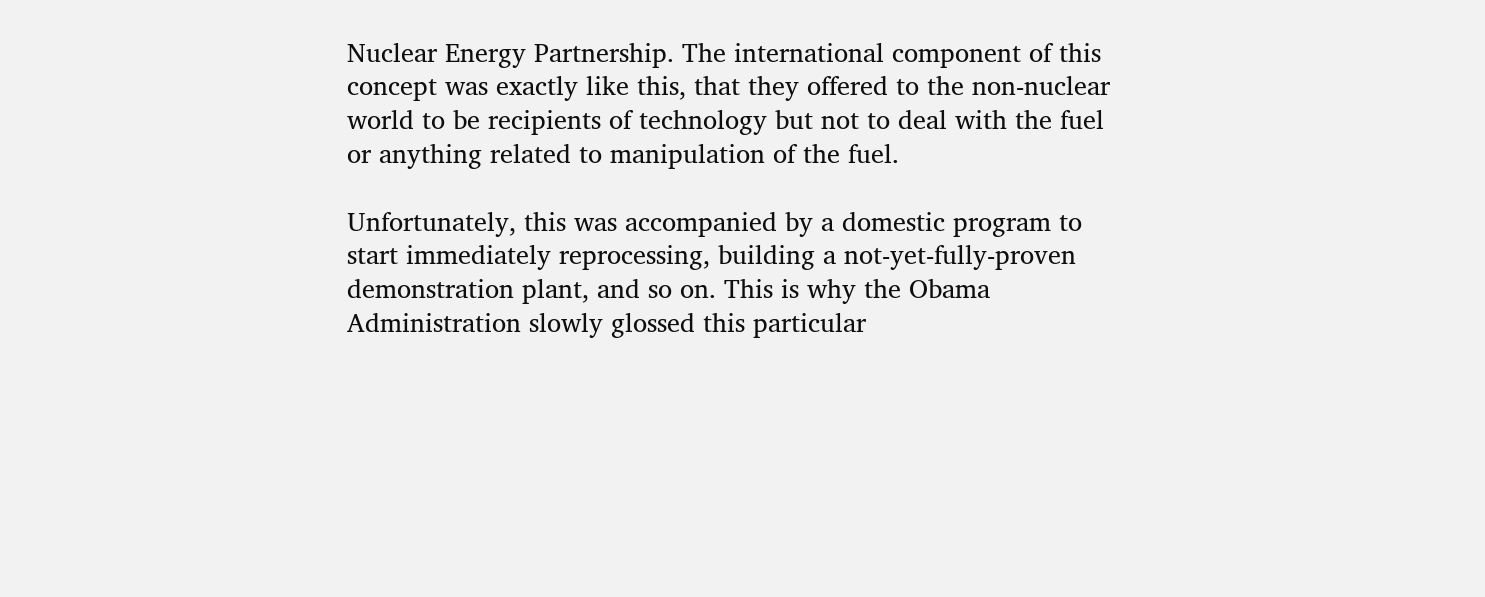Nuclear Energy Partnership. The international component of this concept was exactly like this, that they offered to the non-nuclear world to be recipients of technology but not to deal with the fuel or anything related to manipulation of the fuel.

Unfortunately, this was accompanied by a domestic program to start immediately reprocessing, building a not-yet-fully-proven demonstration plant, and so on. This is why the Obama Administration slowly glossed this particular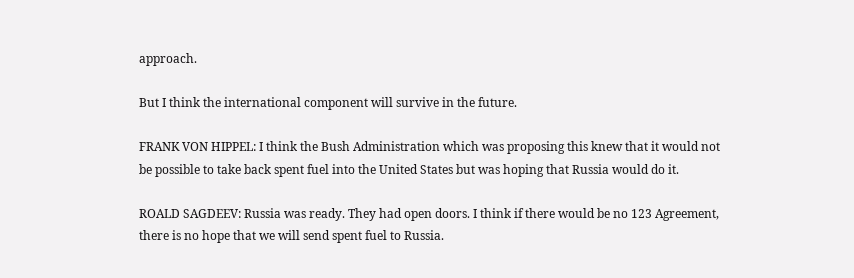approach.

But I think the international component will survive in the future.

FRANK VON HIPPEL: I think the Bush Administration which was proposing this knew that it would not be possible to take back spent fuel into the United States but was hoping that Russia would do it.

ROALD SAGDEEV: Russia was ready. They had open doors. I think if there would be no 123 Agreement, there is no hope that we will send spent fuel to Russia.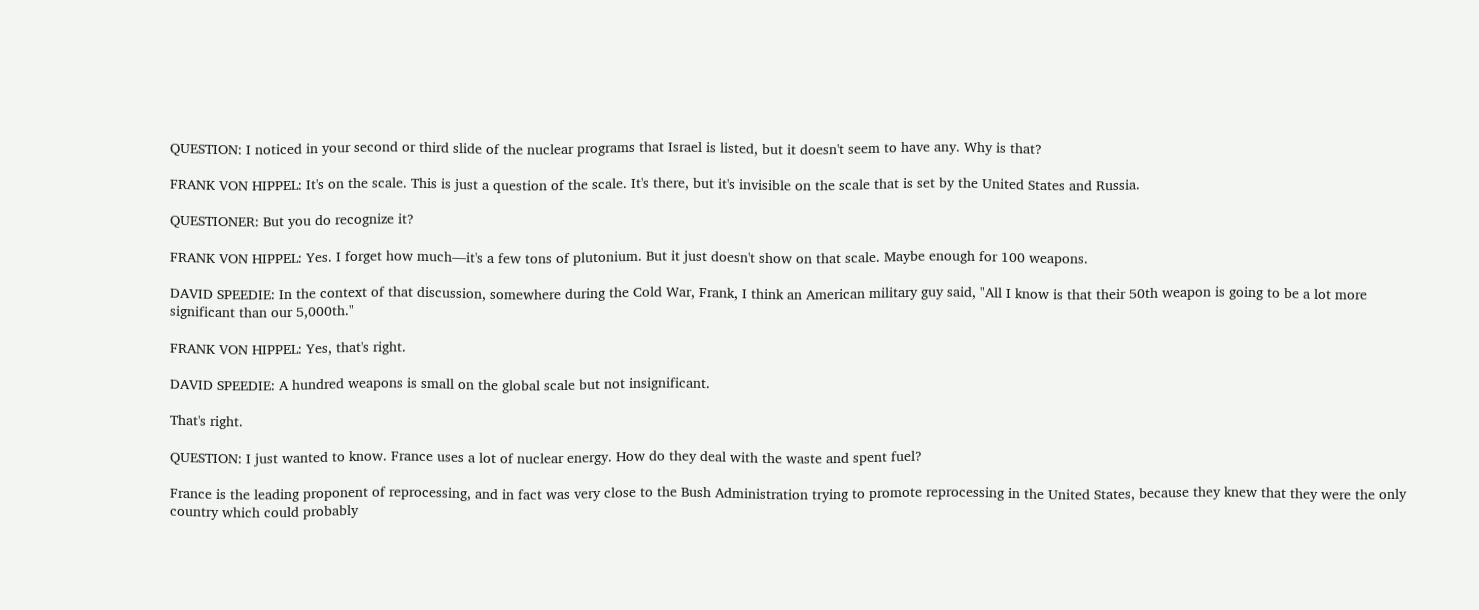QUESTION: I noticed in your second or third slide of the nuclear programs that Israel is listed, but it doesn't seem to have any. Why is that?

FRANK VON HIPPEL: It's on the scale. This is just a question of the scale. It's there, but it's invisible on the scale that is set by the United States and Russia.

QUESTIONER: But you do recognize it?

FRANK VON HIPPEL: Yes. I forget how much—it's a few tons of plutonium. But it just doesn't show on that scale. Maybe enough for 100 weapons.

DAVID SPEEDIE: In the context of that discussion, somewhere during the Cold War, Frank, I think an American military guy said, "All I know is that their 50th weapon is going to be a lot more significant than our 5,000th."

FRANK VON HIPPEL: Yes, that's right.

DAVID SPEEDIE: A hundred weapons is small on the global scale but not insignificant.

That's right.

QUESTION: I just wanted to know. France uses a lot of nuclear energy. How do they deal with the waste and spent fuel?

France is the leading proponent of reprocessing, and in fact was very close to the Bush Administration trying to promote reprocessing in the United States, because they knew that they were the only country which could probably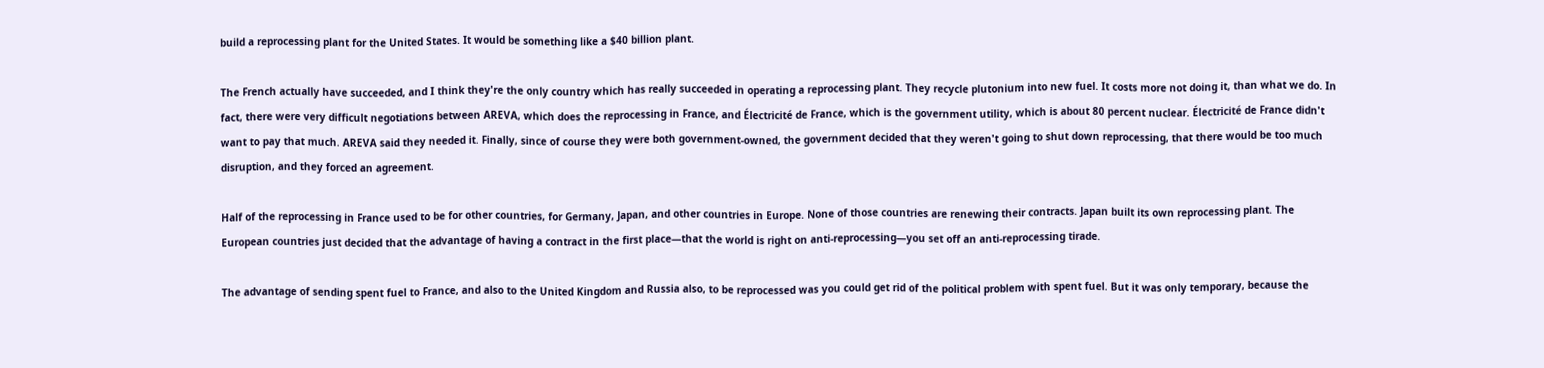build a reprocessing plant for the United States. It would be something like a $40 billion plant.

The French actually have succeeded, and I think they're the only country which has really succeeded in operating a reprocessing plant. They recycle plutonium into new fuel. It costs more not doing it, than what we do. In fact, there were very difficult negotiations between AREVA, which does the reprocessing in France, and Électricité de France, which is the government utility, which is about 80 percent nuclear. Électricité de France didn't want to pay that much. AREVA said they needed it. Finally, since of course they were both government-owned, the government decided that they weren't going to shut down reprocessing, that there would be too much disruption, and they forced an agreement.

Half of the reprocessing in France used to be for other countries, for Germany, Japan, and other countries in Europe. None of those countries are renewing their contracts. Japan built its own reprocessing plant. The European countries just decided that the advantage of having a contract in the first place—that the world is right on anti-reprocessing—you set off an anti-reprocessing tirade.

The advantage of sending spent fuel to France, and also to the United Kingdom and Russia also, to be reprocessed was you could get rid of the political problem with spent fuel. But it was only temporary, because the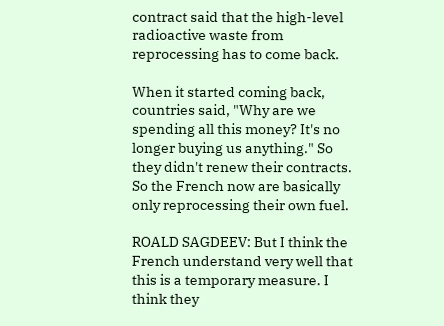contract said that the high-level radioactive waste from reprocessing has to come back.

When it started coming back, countries said, "Why are we spending all this money? It's no longer buying us anything." So they didn't renew their contracts. So the French now are basically only reprocessing their own fuel.

ROALD SAGDEEV: But I think the French understand very well that this is a temporary measure. I think they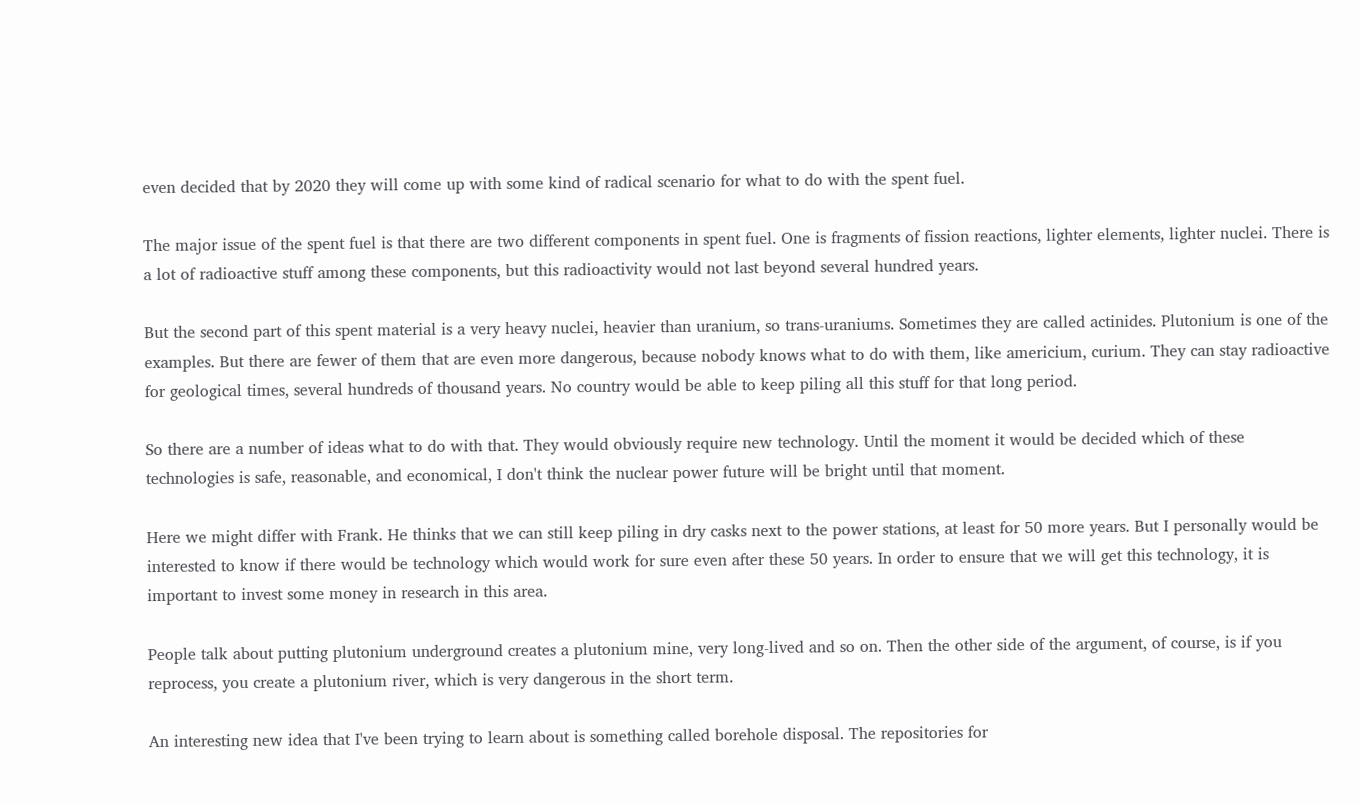even decided that by 2020 they will come up with some kind of radical scenario for what to do with the spent fuel.

The major issue of the spent fuel is that there are two different components in spent fuel. One is fragments of fission reactions, lighter elements, lighter nuclei. There is a lot of radioactive stuff among these components, but this radioactivity would not last beyond several hundred years.

But the second part of this spent material is a very heavy nuclei, heavier than uranium, so trans-uraniums. Sometimes they are called actinides. Plutonium is one of the examples. But there are fewer of them that are even more dangerous, because nobody knows what to do with them, like americium, curium. They can stay radioactive for geological times, several hundreds of thousand years. No country would be able to keep piling all this stuff for that long period.

So there are a number of ideas what to do with that. They would obviously require new technology. Until the moment it would be decided which of these technologies is safe, reasonable, and economical, I don't think the nuclear power future will be bright until that moment.

Here we might differ with Frank. He thinks that we can still keep piling in dry casks next to the power stations, at least for 50 more years. But I personally would be interested to know if there would be technology which would work for sure even after these 50 years. In order to ensure that we will get this technology, it is important to invest some money in research in this area.

People talk about putting plutonium underground creates a plutonium mine, very long-lived and so on. Then the other side of the argument, of course, is if you reprocess, you create a plutonium river, which is very dangerous in the short term.

An interesting new idea that I've been trying to learn about is something called borehole disposal. The repositories for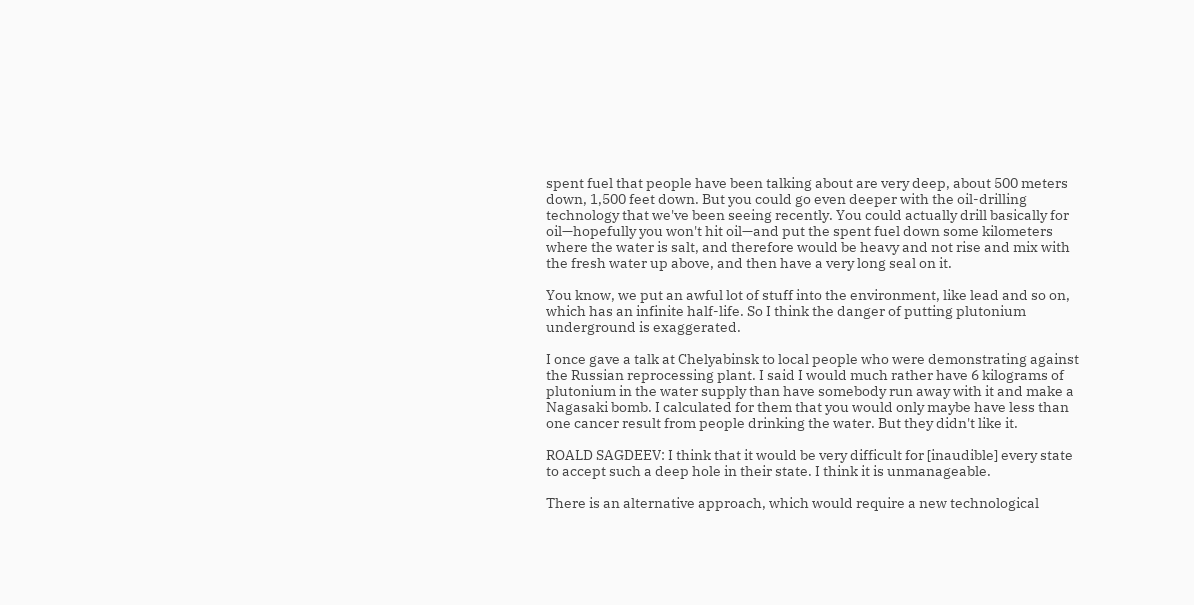spent fuel that people have been talking about are very deep, about 500 meters down, 1,500 feet down. But you could go even deeper with the oil-drilling technology that we've been seeing recently. You could actually drill basically for oil—hopefully you won't hit oil—and put the spent fuel down some kilometers where the water is salt, and therefore would be heavy and not rise and mix with the fresh water up above, and then have a very long seal on it.

You know, we put an awful lot of stuff into the environment, like lead and so on, which has an infinite half-life. So I think the danger of putting plutonium underground is exaggerated.

I once gave a talk at Chelyabinsk to local people who were demonstrating against the Russian reprocessing plant. I said I would much rather have 6 kilograms of plutonium in the water supply than have somebody run away with it and make a Nagasaki bomb. I calculated for them that you would only maybe have less than one cancer result from people drinking the water. But they didn't like it.

ROALD SAGDEEV: I think that it would be very difficult for [inaudible] every state to accept such a deep hole in their state. I think it is unmanageable.

There is an alternative approach, which would require a new technological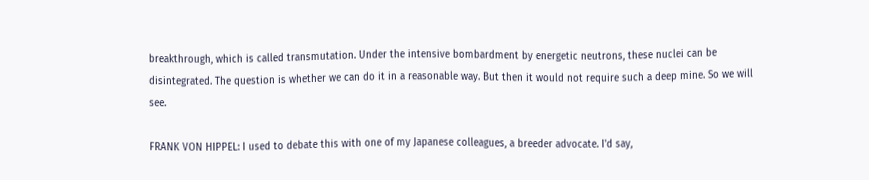breakthrough, which is called transmutation. Under the intensive bombardment by energetic neutrons, these nuclei can be disintegrated. The question is whether we can do it in a reasonable way. But then it would not require such a deep mine. So we will see.

FRANK VON HIPPEL: I used to debate this with one of my Japanese colleagues, a breeder advocate. I'd say,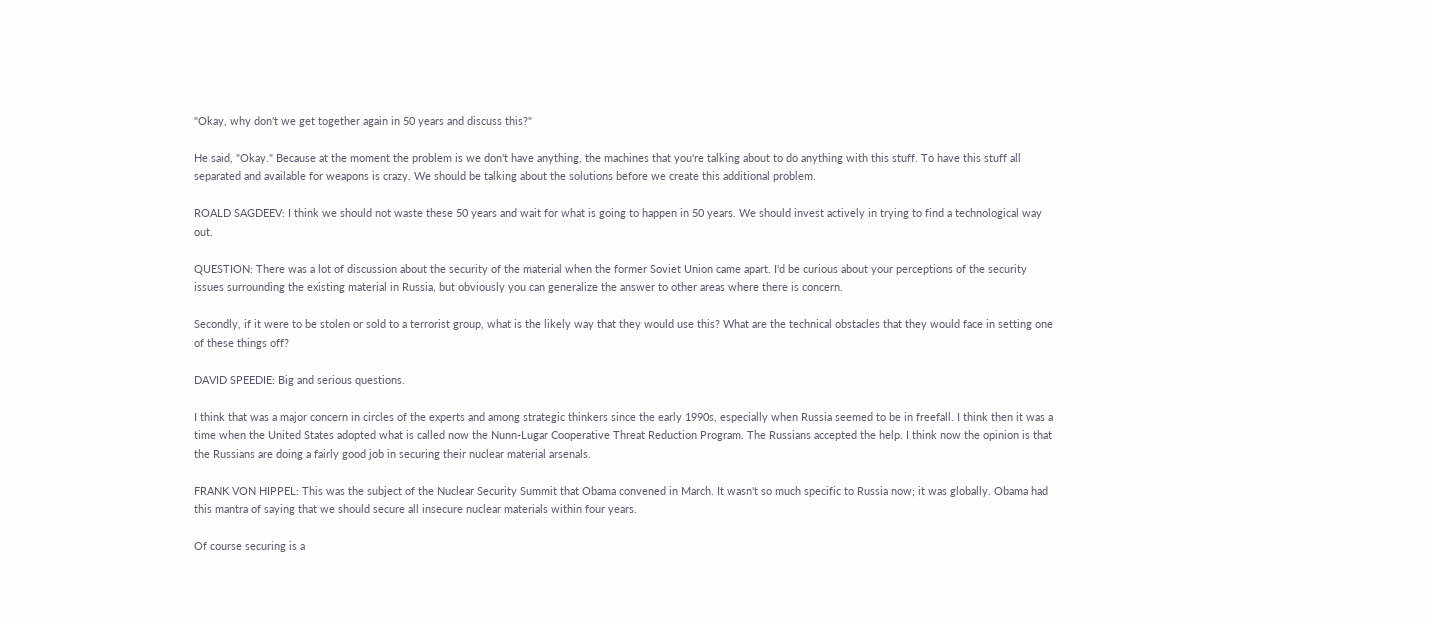"Okay, why don't we get together again in 50 years and discuss this?"

He said, "Okay." Because at the moment the problem is we don't have anything, the machines that you're talking about to do anything with this stuff. To have this stuff all separated and available for weapons is crazy. We should be talking about the solutions before we create this additional problem.

ROALD SAGDEEV: I think we should not waste these 50 years and wait for what is going to happen in 50 years. We should invest actively in trying to find a technological way out.

QUESTION: There was a lot of discussion about the security of the material when the former Soviet Union came apart. I'd be curious about your perceptions of the security issues surrounding the existing material in Russia, but obviously you can generalize the answer to other areas where there is concern.

Secondly, if it were to be stolen or sold to a terrorist group, what is the likely way that they would use this? What are the technical obstacles that they would face in setting one of these things off?

DAVID SPEEDIE: Big and serious questions.

I think that was a major concern in circles of the experts and among strategic thinkers since the early 1990s, especially when Russia seemed to be in freefall. I think then it was a time when the United States adopted what is called now the Nunn-Lugar Cooperative Threat Reduction Program. The Russians accepted the help. I think now the opinion is that the Russians are doing a fairly good job in securing their nuclear material arsenals.

FRANK VON HIPPEL: This was the subject of the Nuclear Security Summit that Obama convened in March. It wasn't so much specific to Russia now; it was globally. Obama had this mantra of saying that we should secure all insecure nuclear materials within four years.

Of course securing is a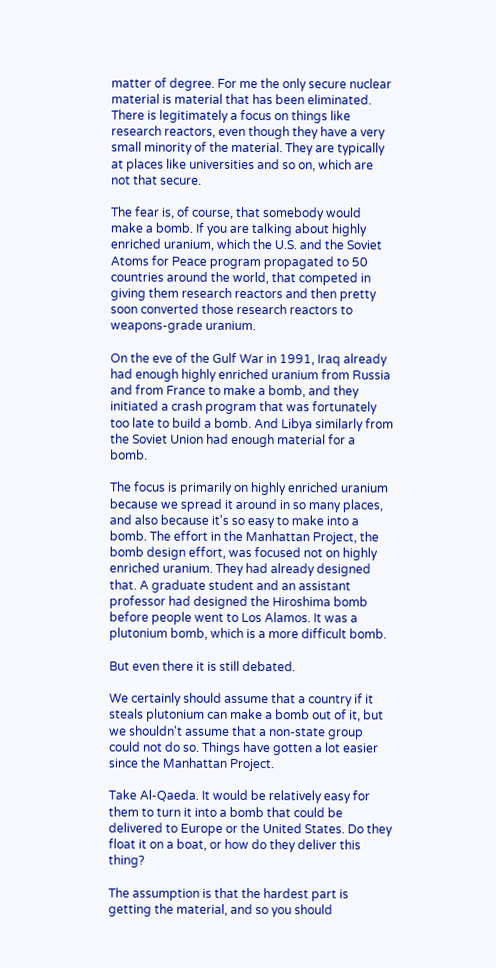matter of degree. For me the only secure nuclear material is material that has been eliminated. There is legitimately a focus on things like research reactors, even though they have a very small minority of the material. They are typically at places like universities and so on, which are not that secure.

The fear is, of course, that somebody would make a bomb. If you are talking about highly enriched uranium, which the U.S. and the Soviet Atoms for Peace program propagated to 50 countries around the world, that competed in giving them research reactors and then pretty soon converted those research reactors to weapons-grade uranium.

On the eve of the Gulf War in 1991, Iraq already had enough highly enriched uranium from Russia and from France to make a bomb, and they initiated a crash program that was fortunately too late to build a bomb. And Libya similarly from the Soviet Union had enough material for a bomb.

The focus is primarily on highly enriched uranium because we spread it around in so many places, and also because it's so easy to make into a bomb. The effort in the Manhattan Project, the bomb design effort, was focused not on highly enriched uranium. They had already designed that. A graduate student and an assistant professor had designed the Hiroshima bomb before people went to Los Alamos. It was a plutonium bomb, which is a more difficult bomb.

But even there it is still debated.

We certainly should assume that a country if it steals plutonium can make a bomb out of it, but we shouldn't assume that a non-state group could not do so. Things have gotten a lot easier since the Manhattan Project.

Take Al-Qaeda. It would be relatively easy for them to turn it into a bomb that could be delivered to Europe or the United States. Do they float it on a boat, or how do they deliver this thing?

The assumption is that the hardest part is getting the material, and so you should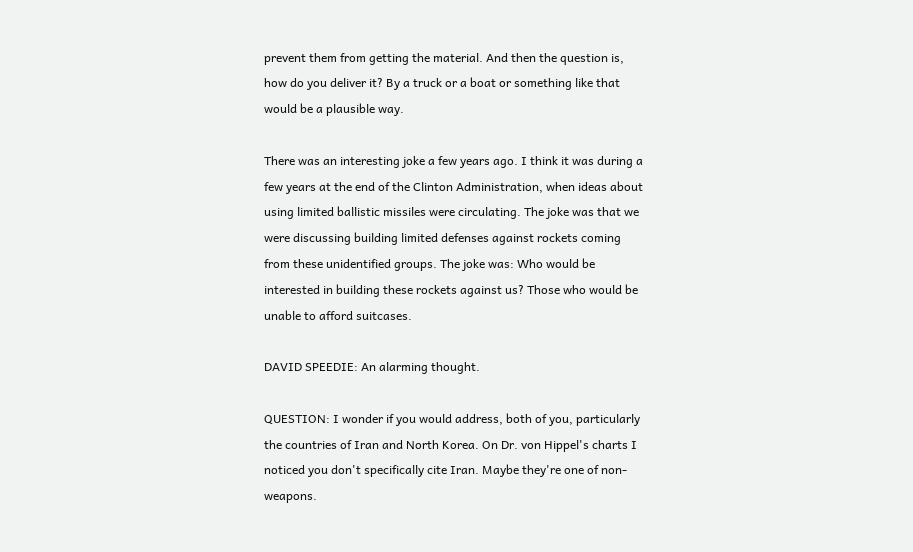prevent them from getting the material. And then the question is, how do you deliver it? By a truck or a boat or something like that would be a plausible way.

There was an interesting joke a few years ago. I think it was during a few years at the end of the Clinton Administration, when ideas about using limited ballistic missiles were circulating. The joke was that we were discussing building limited defenses against rockets coming from these unidentified groups. The joke was: Who would be interested in building these rockets against us? Those who would be unable to afford suitcases.

DAVID SPEEDIE: An alarming thought.

QUESTION: I wonder if you would address, both of you, particularly the countries of Iran and North Korea. On Dr. von Hippel's charts I noticed you don't specifically cite Iran. Maybe they're one of non-weapons.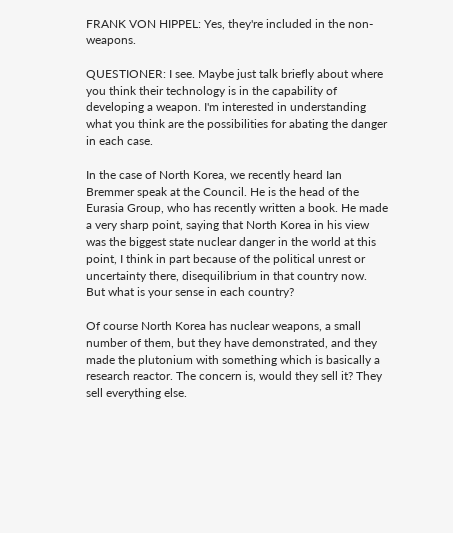FRANK VON HIPPEL: Yes, they're included in the non-weapons.

QUESTIONER: I see. Maybe just talk briefly about where you think their technology is in the capability of developing a weapon. I'm interested in understanding what you think are the possibilities for abating the danger in each case.

In the case of North Korea, we recently heard Ian Bremmer speak at the Council. He is the head of the Eurasia Group, who has recently written a book. He made a very sharp point, saying that North Korea in his view was the biggest state nuclear danger in the world at this point, I think in part because of the political unrest or uncertainty there, disequilibrium in that country now. But what is your sense in each country?

Of course North Korea has nuclear weapons, a small number of them, but they have demonstrated, and they made the plutonium with something which is basically a research reactor. The concern is, would they sell it? They sell everything else.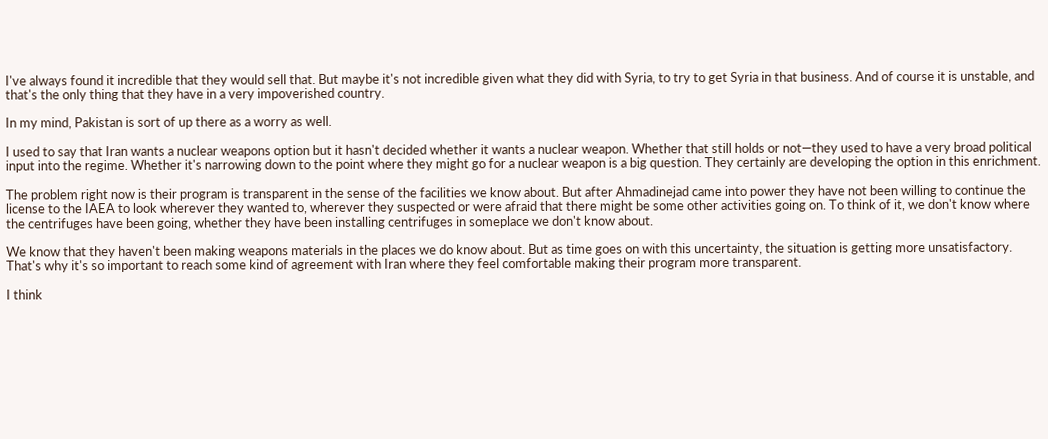I've always found it incredible that they would sell that. But maybe it's not incredible given what they did with Syria, to try to get Syria in that business. And of course it is unstable, and that's the only thing that they have in a very impoverished country.

In my mind, Pakistan is sort of up there as a worry as well.

I used to say that Iran wants a nuclear weapons option but it hasn't decided whether it wants a nuclear weapon. Whether that still holds or not—they used to have a very broad political input into the regime. Whether it's narrowing down to the point where they might go for a nuclear weapon is a big question. They certainly are developing the option in this enrichment.

The problem right now is their program is transparent in the sense of the facilities we know about. But after Ahmadinejad came into power they have not been willing to continue the license to the IAEA to look wherever they wanted to, wherever they suspected or were afraid that there might be some other activities going on. To think of it, we don't know where the centrifuges have been going, whether they have been installing centrifuges in someplace we don't know about.

We know that they haven't been making weapons materials in the places we do know about. But as time goes on with this uncertainty, the situation is getting more unsatisfactory. That's why it's so important to reach some kind of agreement with Iran where they feel comfortable making their program more transparent.

I think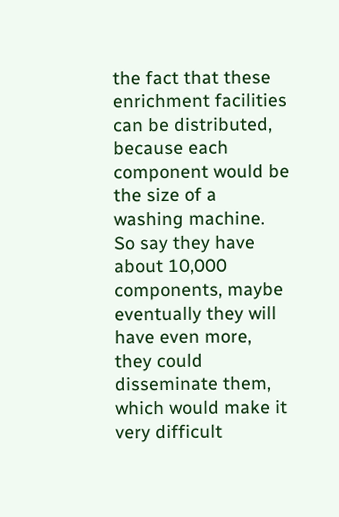the fact that these enrichment facilities can be distributed, because each component would be the size of a washing machine. So say they have about 10,000 components, maybe eventually they will have even more, they could disseminate them, which would make it very difficult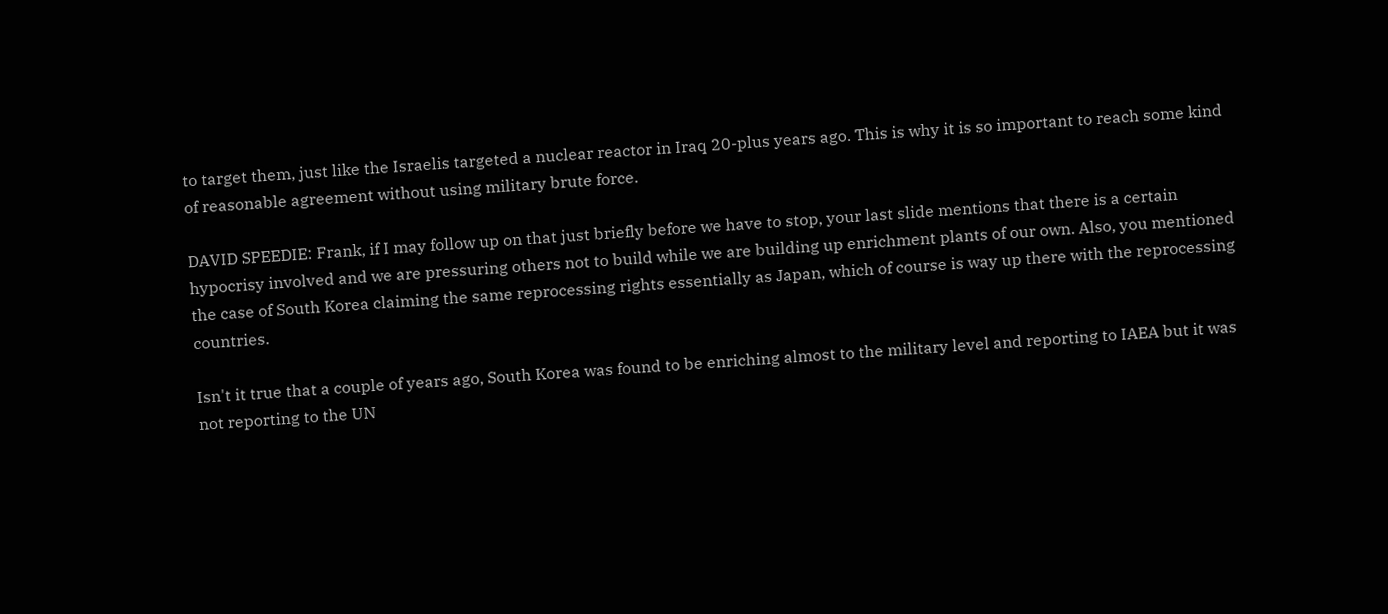to target them, just like the Israelis targeted a nuclear reactor in Iraq 20-plus years ago. This is why it is so important to reach some kind of reasonable agreement without using military brute force.

DAVID SPEEDIE: Frank, if I may follow up on that just briefly before we have to stop, your last slide mentions that there is a certain hypocrisy involved and we are pressuring others not to build while we are building up enrichment plants of our own. Also, you mentioned the case of South Korea claiming the same reprocessing rights essentially as Japan, which of course is way up there with the reprocessing countries.

Isn't it true that a couple of years ago, South Korea was found to be enriching almost to the military level and reporting to IAEA but it was not reporting to the UN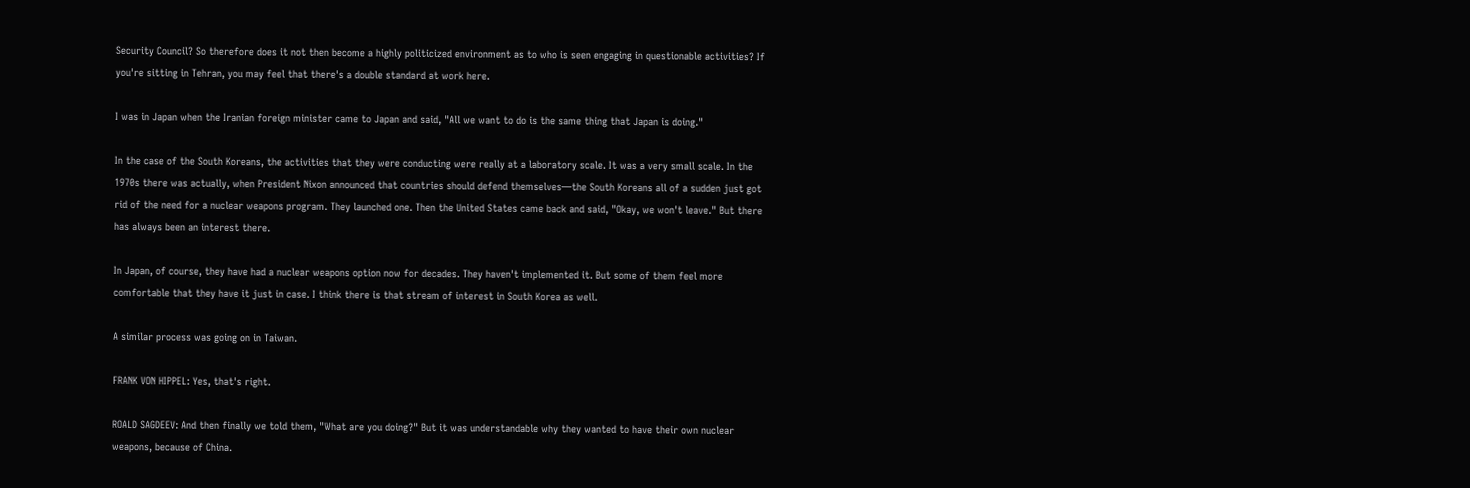Security Council? So therefore does it not then become a highly politicized environment as to who is seen engaging in questionable activities? If you're sitting in Tehran, you may feel that there's a double standard at work here.

I was in Japan when the Iranian foreign minister came to Japan and said, "All we want to do is the same thing that Japan is doing."

In the case of the South Koreans, the activities that they were conducting were really at a laboratory scale. It was a very small scale. In the 1970s there was actually, when President Nixon announced that countries should defend themselves—the South Koreans all of a sudden just got rid of the need for a nuclear weapons program. They launched one. Then the United States came back and said, "Okay, we won't leave." But there has always been an interest there.

In Japan, of course, they have had a nuclear weapons option now for decades. They haven't implemented it. But some of them feel more comfortable that they have it just in case. I think there is that stream of interest in South Korea as well.

A similar process was going on in Taiwan.

FRANK VON HIPPEL: Yes, that's right.

ROALD SAGDEEV: And then finally we told them, "What are you doing?" But it was understandable why they wanted to have their own nuclear weapons, because of China.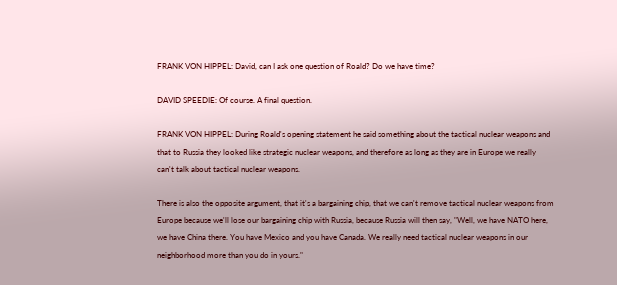FRANK VON HIPPEL: David, can I ask one question of Roald? Do we have time?

DAVID SPEEDIE: Of course. A final question.

FRANK VON HIPPEL: During Roald's opening statement he said something about the tactical nuclear weapons and that to Russia they looked like strategic nuclear weapons, and therefore as long as they are in Europe we really can't talk about tactical nuclear weapons.

There is also the opposite argument, that it's a bargaining chip, that we can't remove tactical nuclear weapons from Europe because we'll lose our bargaining chip with Russia, because Russia will then say, "Well, we have NATO here, we have China there. You have Mexico and you have Canada. We really need tactical nuclear weapons in our neighborhood more than you do in yours."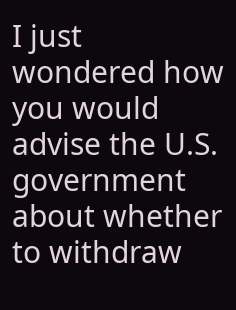I just wondered how you would advise the U.S. government about whether to withdraw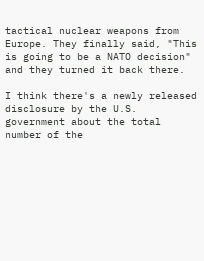tactical nuclear weapons from Europe. They finally said, "This is going to be a NATO decision" and they turned it back there.

I think there's a newly released disclosure by the U.S. government about the total number of the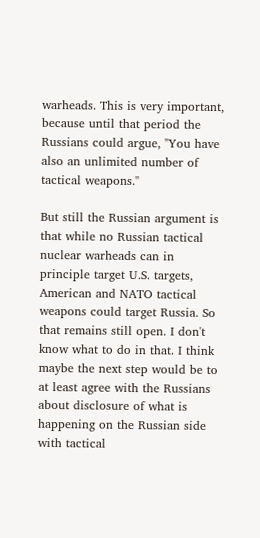warheads. This is very important, because until that period the Russians could argue, "You have also an unlimited number of tactical weapons."

But still the Russian argument is that while no Russian tactical nuclear warheads can in principle target U.S. targets, American and NATO tactical weapons could target Russia. So that remains still open. I don't know what to do in that. I think maybe the next step would be to at least agree with the Russians about disclosure of what is happening on the Russian side with tactical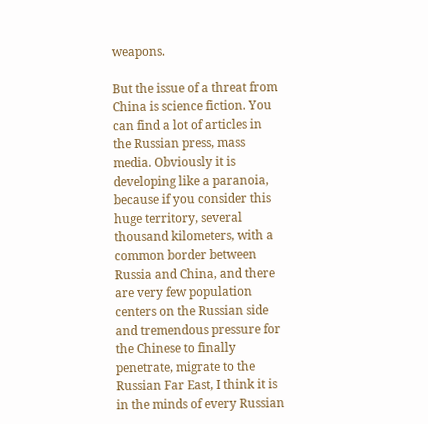weapons.

But the issue of a threat from China is science fiction. You can find a lot of articles in the Russian press, mass media. Obviously it is developing like a paranoia, because if you consider this huge territory, several thousand kilometers, with a common border between Russia and China, and there are very few population centers on the Russian side and tremendous pressure for the Chinese to finally penetrate, migrate to the Russian Far East, I think it is in the minds of every Russian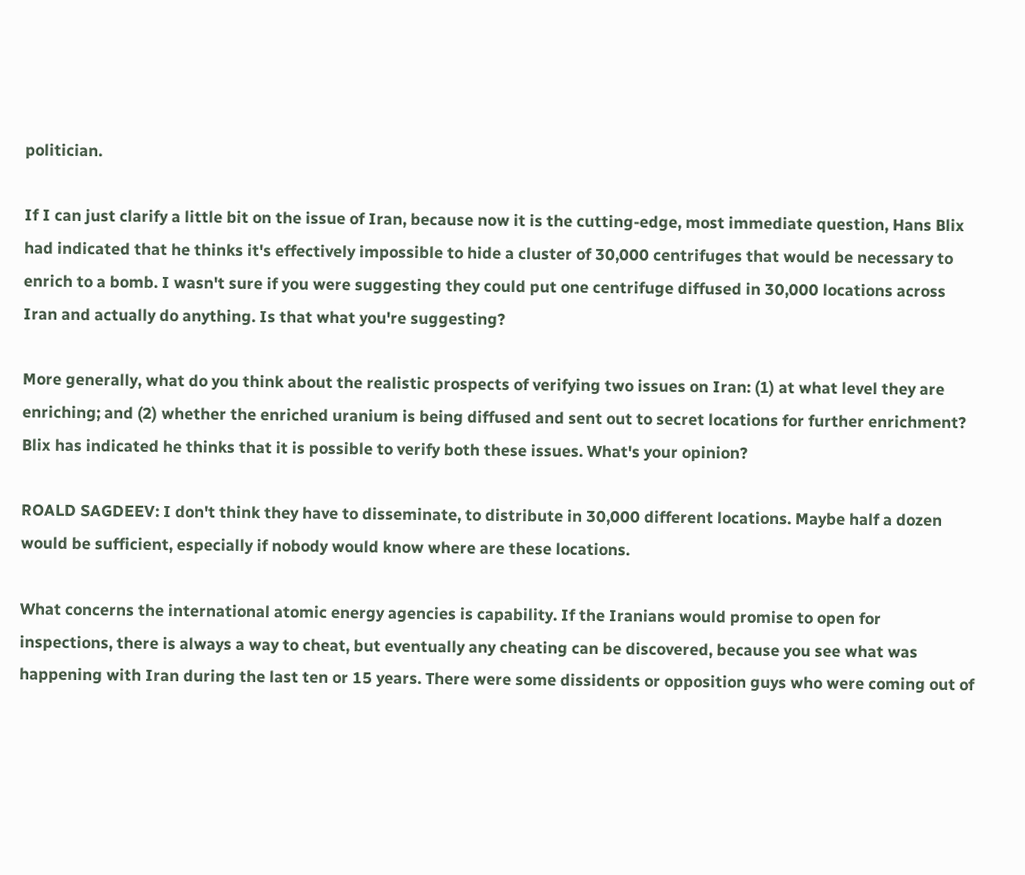politician.

If I can just clarify a little bit on the issue of Iran, because now it is the cutting-edge, most immediate question, Hans Blix had indicated that he thinks it's effectively impossible to hide a cluster of 30,000 centrifuges that would be necessary to enrich to a bomb. I wasn't sure if you were suggesting they could put one centrifuge diffused in 30,000 locations across Iran and actually do anything. Is that what you're suggesting?

More generally, what do you think about the realistic prospects of verifying two issues on Iran: (1) at what level they are enriching; and (2) whether the enriched uranium is being diffused and sent out to secret locations for further enrichment? Blix has indicated he thinks that it is possible to verify both these issues. What's your opinion?

ROALD SAGDEEV: I don't think they have to disseminate, to distribute in 30,000 different locations. Maybe half a dozen would be sufficient, especially if nobody would know where are these locations.

What concerns the international atomic energy agencies is capability. If the Iranians would promise to open for inspections, there is always a way to cheat, but eventually any cheating can be discovered, because you see what was happening with Iran during the last ten or 15 years. There were some dissidents or opposition guys who were coming out of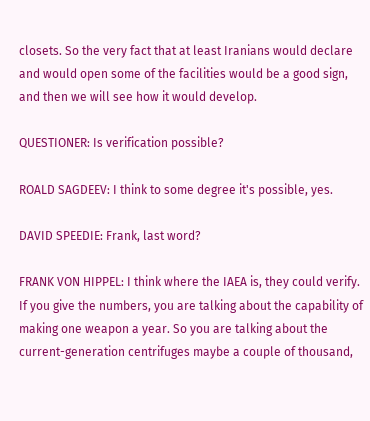closets. So the very fact that at least Iranians would declare and would open some of the facilities would be a good sign, and then we will see how it would develop.

QUESTIONER: Is verification possible?

ROALD SAGDEEV: I think to some degree it's possible, yes.

DAVID SPEEDIE: Frank, last word?

FRANK VON HIPPEL: I think where the IAEA is, they could verify. If you give the numbers, you are talking about the capability of making one weapon a year. So you are talking about the current-generation centrifuges maybe a couple of thousand,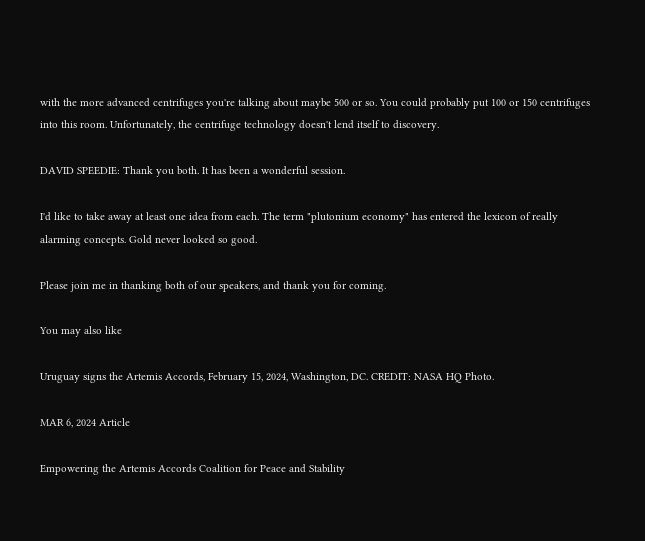with the more advanced centrifuges you're talking about maybe 500 or so. You could probably put 100 or 150 centrifuges into this room. Unfortunately, the centrifuge technology doesn't lend itself to discovery.

DAVID SPEEDIE: Thank you both. It has been a wonderful session.

I'd like to take away at least one idea from each. The term "plutonium economy" has entered the lexicon of really alarming concepts. Gold never looked so good.

Please join me in thanking both of our speakers, and thank you for coming.

You may also like

Uruguay signs the Artemis Accords, February 15, 2024, Washington, DC. CREDIT: NASA HQ Photo.

MAR 6, 2024 Article

Empowering the Artemis Accords Coalition for Peace and Stability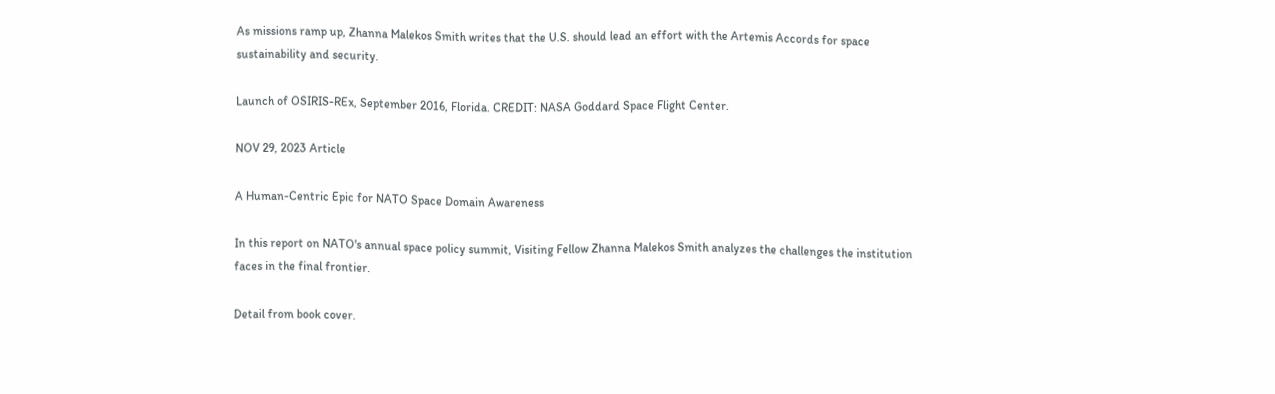As missions ramp up, Zhanna Malekos Smith writes that the U.S. should lead an effort with the Artemis Accords for space sustainability and security.

Launch of OSIRIS-REx, September 2016, Florida. CREDIT: NASA Goddard Space Flight Center.

NOV 29, 2023 Article

A Human-Centric Epic for NATO Space Domain Awareness

In this report on NATO's annual space policy summit, Visiting Fellow Zhanna Malekos Smith analyzes the challenges the institution faces in the final frontier.

Detail from book cover.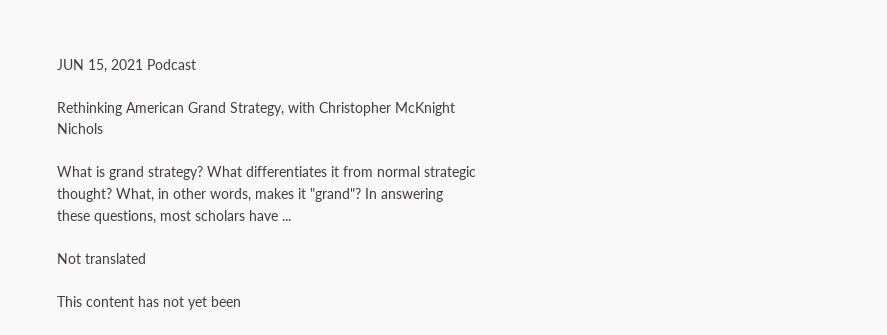JUN 15, 2021 Podcast

Rethinking American Grand Strategy, with Christopher McKnight Nichols

What is grand strategy? What differentiates it from normal strategic thought? What, in other words, makes it "grand"? In answering these questions, most scholars have ...

Not translated

This content has not yet been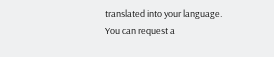translated into your language. You can request a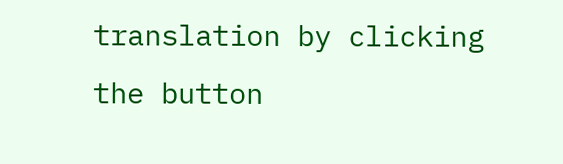translation by clicking the button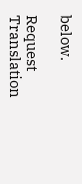below.

Request Translation